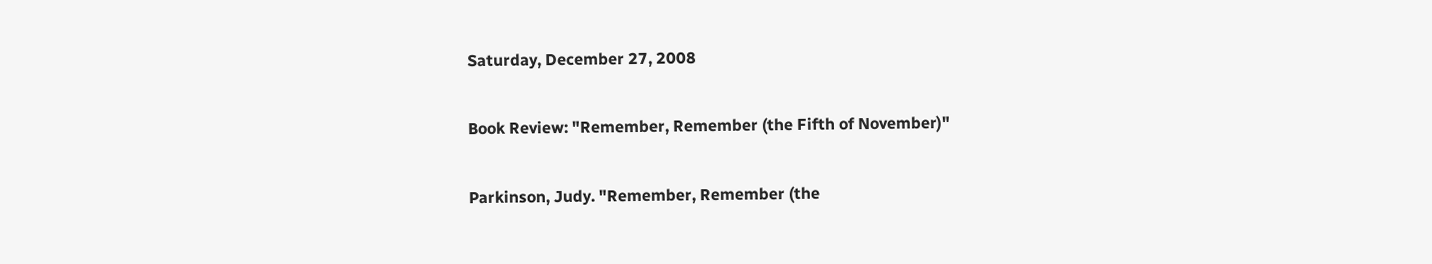Saturday, December 27, 2008

Book Review: "Remember, Remember (the Fifth of November)"

Parkinson, Judy. "Remember, Remember (the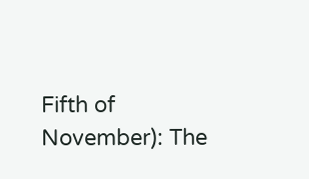Fifth of November): The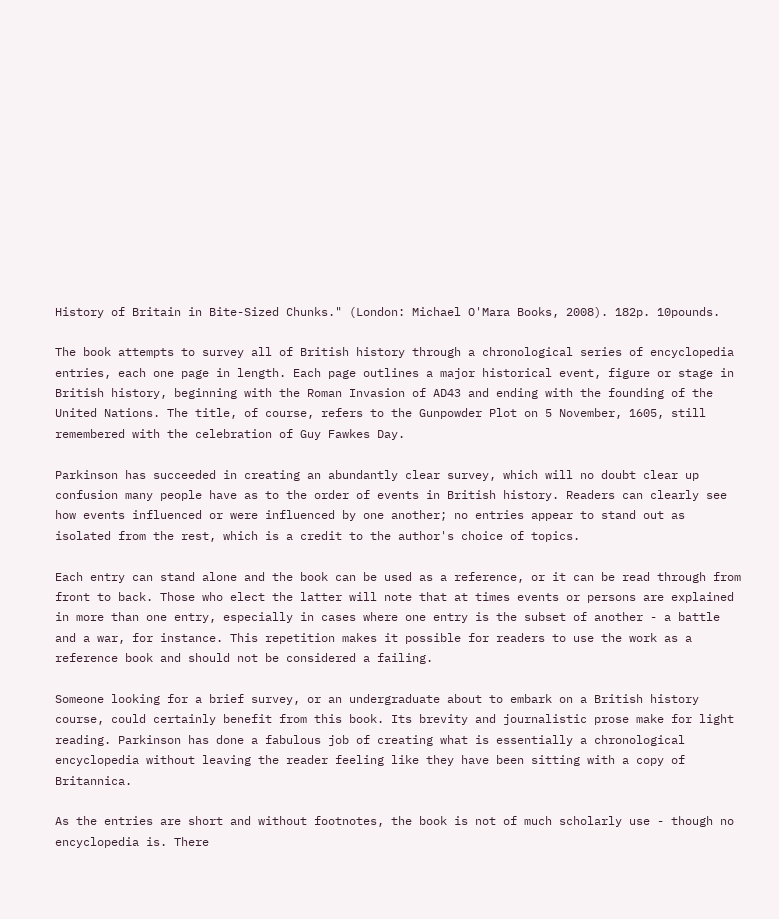History of Britain in Bite-Sized Chunks." (London: Michael O'Mara Books, 2008). 182p. 10pounds.

The book attempts to survey all of British history through a chronological series of encyclopedia entries, each one page in length. Each page outlines a major historical event, figure or stage in British history, beginning with the Roman Invasion of AD43 and ending with the founding of the United Nations. The title, of course, refers to the Gunpowder Plot on 5 November, 1605, still remembered with the celebration of Guy Fawkes Day.

Parkinson has succeeded in creating an abundantly clear survey, which will no doubt clear up confusion many people have as to the order of events in British history. Readers can clearly see how events influenced or were influenced by one another; no entries appear to stand out as isolated from the rest, which is a credit to the author's choice of topics.

Each entry can stand alone and the book can be used as a reference, or it can be read through from front to back. Those who elect the latter will note that at times events or persons are explained in more than one entry, especially in cases where one entry is the subset of another - a battle and a war, for instance. This repetition makes it possible for readers to use the work as a reference book and should not be considered a failing.

Someone looking for a brief survey, or an undergraduate about to embark on a British history course, could certainly benefit from this book. Its brevity and journalistic prose make for light reading. Parkinson has done a fabulous job of creating what is essentially a chronological encyclopedia without leaving the reader feeling like they have been sitting with a copy of Britannica.

As the entries are short and without footnotes, the book is not of much scholarly use - though no encyclopedia is. There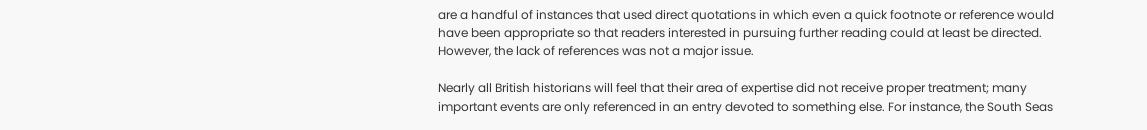are a handful of instances that used direct quotations in which even a quick footnote or reference would have been appropriate so that readers interested in pursuing further reading could at least be directed. However, the lack of references was not a major issue.

Nearly all British historians will feel that their area of expertise did not receive proper treatment; many important events are only referenced in an entry devoted to something else. For instance, the South Seas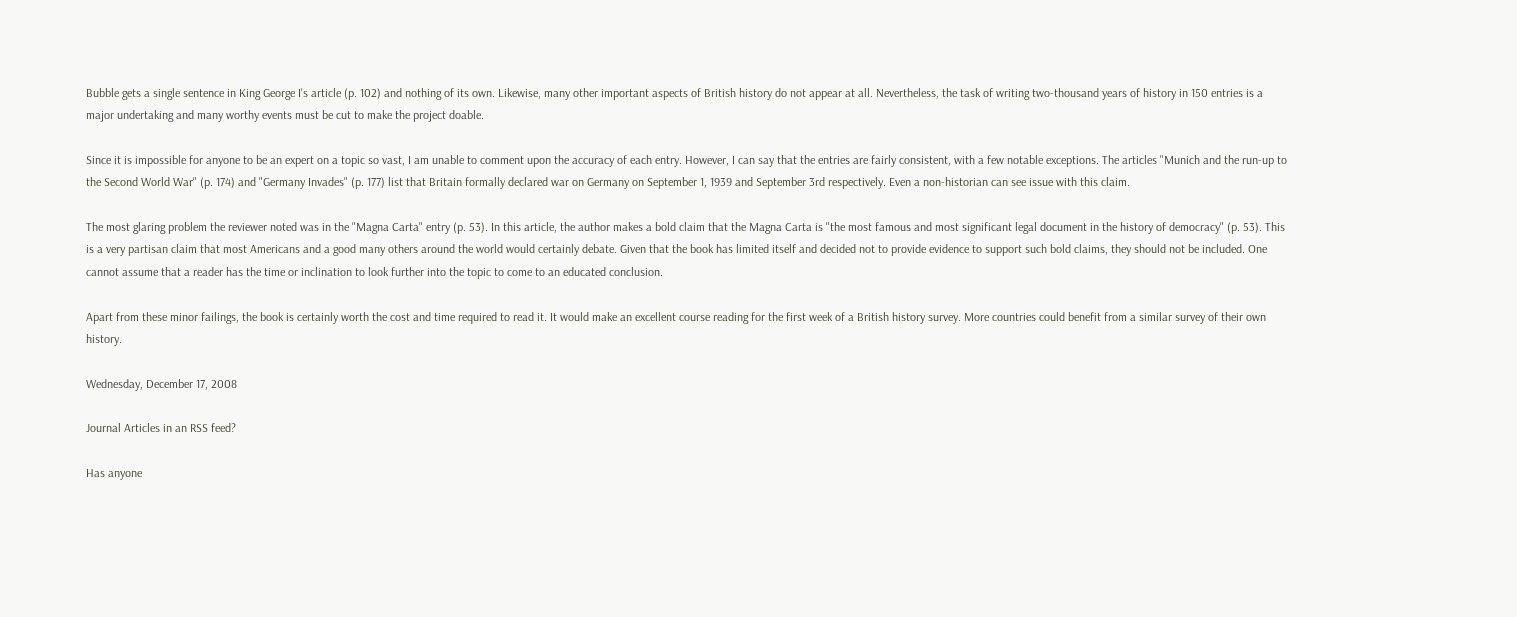Bubble gets a single sentence in King George I's article (p. 102) and nothing of its own. Likewise, many other important aspects of British history do not appear at all. Nevertheless, the task of writing two-thousand years of history in 150 entries is a major undertaking and many worthy events must be cut to make the project doable.

Since it is impossible for anyone to be an expert on a topic so vast, I am unable to comment upon the accuracy of each entry. However, I can say that the entries are fairly consistent, with a few notable exceptions. The articles "Munich and the run-up to the Second World War" (p. 174) and "Germany Invades" (p. 177) list that Britain formally declared war on Germany on September 1, 1939 and September 3rd respectively. Even a non-historian can see issue with this claim.

The most glaring problem the reviewer noted was in the "Magna Carta" entry (p. 53). In this article, the author makes a bold claim that the Magna Carta is "the most famous and most significant legal document in the history of democracy" (p. 53). This is a very partisan claim that most Americans and a good many others around the world would certainly debate. Given that the book has limited itself and decided not to provide evidence to support such bold claims, they should not be included. One cannot assume that a reader has the time or inclination to look further into the topic to come to an educated conclusion.

Apart from these minor failings, the book is certainly worth the cost and time required to read it. It would make an excellent course reading for the first week of a British history survey. More countries could benefit from a similar survey of their own history.

Wednesday, December 17, 2008

Journal Articles in an RSS feed?

Has anyone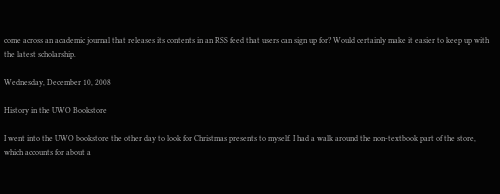come across an academic journal that releases its contents in an RSS feed that users can sign up for? Would certainly make it easier to keep up with the latest scholarship.

Wednesday, December 10, 2008

History in the UWO Bookstore

I went into the UWO bookstore the other day to look for Christmas presents to myself. I had a walk around the non-textbook part of the store, which accounts for about a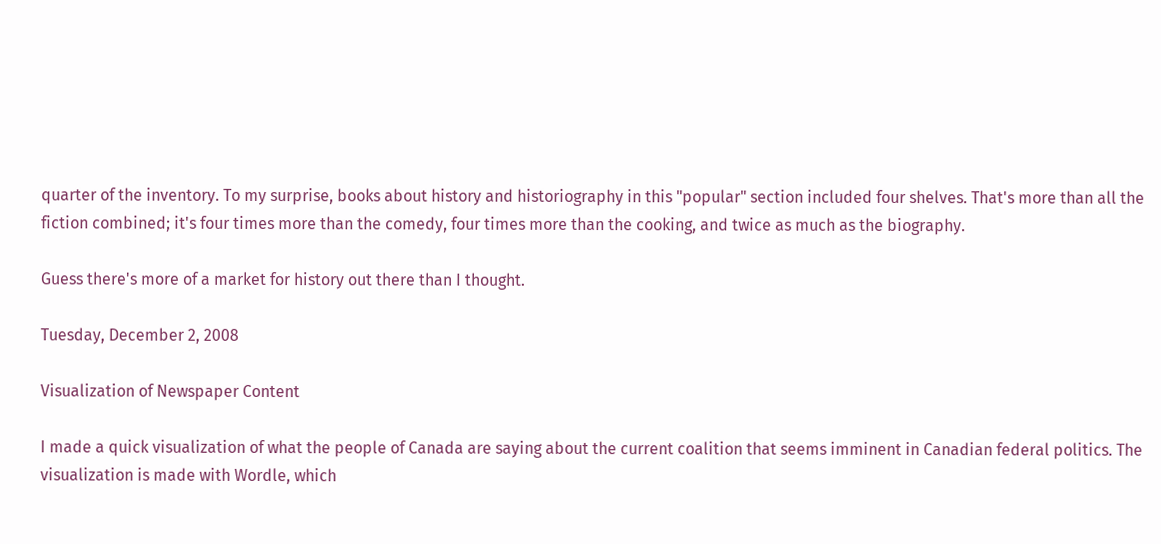quarter of the inventory. To my surprise, books about history and historiography in this "popular" section included four shelves. That's more than all the fiction combined; it's four times more than the comedy, four times more than the cooking, and twice as much as the biography.

Guess there's more of a market for history out there than I thought.

Tuesday, December 2, 2008

Visualization of Newspaper Content

I made a quick visualization of what the people of Canada are saying about the current coalition that seems imminent in Canadian federal politics. The visualization is made with Wordle, which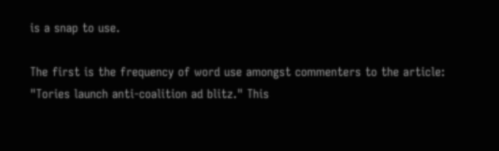is a snap to use.

The first is the frequency of word use amongst commenters to the article: "Tories launch anti-coalition ad blitz." This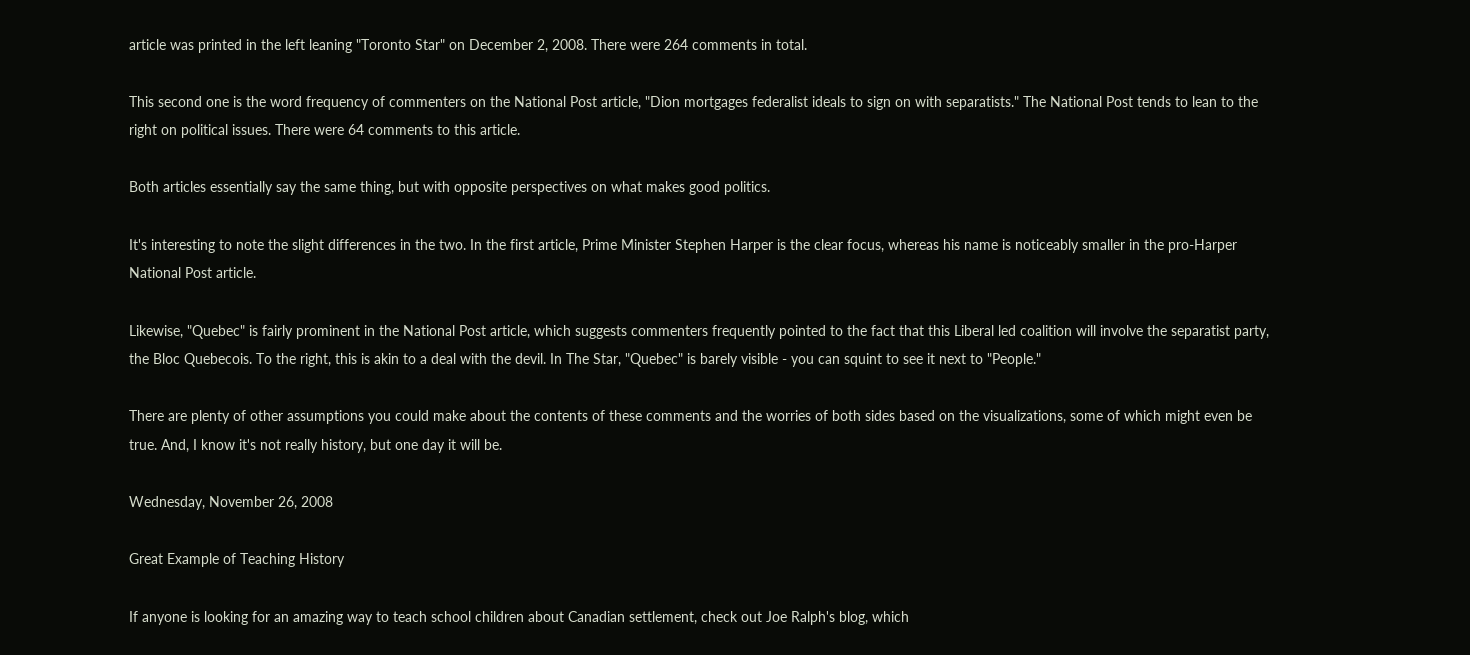article was printed in the left leaning "Toronto Star" on December 2, 2008. There were 264 comments in total.

This second one is the word frequency of commenters on the National Post article, "Dion mortgages federalist ideals to sign on with separatists." The National Post tends to lean to the right on political issues. There were 64 comments to this article.

Both articles essentially say the same thing, but with opposite perspectives on what makes good politics.

It's interesting to note the slight differences in the two. In the first article, Prime Minister Stephen Harper is the clear focus, whereas his name is noticeably smaller in the pro-Harper National Post article.

Likewise, "Quebec" is fairly prominent in the National Post article, which suggests commenters frequently pointed to the fact that this Liberal led coalition will involve the separatist party, the Bloc Quebecois. To the right, this is akin to a deal with the devil. In The Star, "Quebec" is barely visible - you can squint to see it next to "People."

There are plenty of other assumptions you could make about the contents of these comments and the worries of both sides based on the visualizations, some of which might even be true. And, I know it's not really history, but one day it will be.

Wednesday, November 26, 2008

Great Example of Teaching History

If anyone is looking for an amazing way to teach school children about Canadian settlement, check out Joe Ralph's blog, which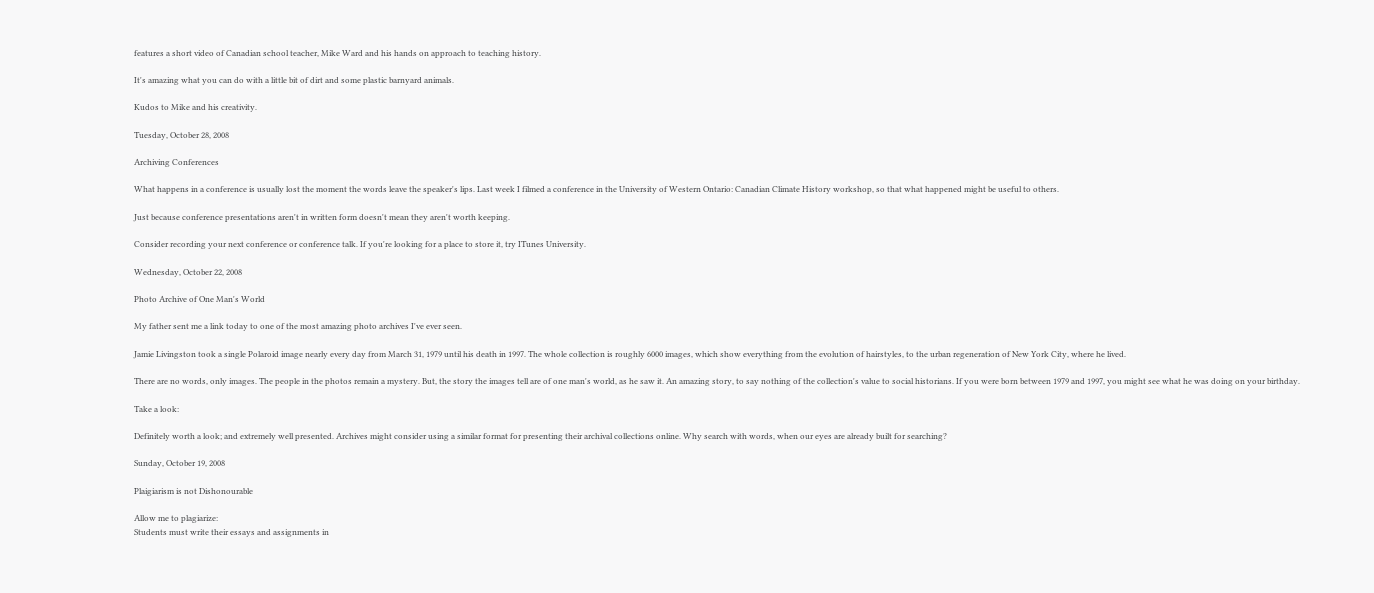features a short video of Canadian school teacher, Mike Ward and his hands on approach to teaching history.

It's amazing what you can do with a little bit of dirt and some plastic barnyard animals.

Kudos to Mike and his creativity.

Tuesday, October 28, 2008

Archiving Conferences

What happens in a conference is usually lost the moment the words leave the speaker's lips. Last week I filmed a conference in the University of Western Ontario: Canadian Climate History workshop, so that what happened might be useful to others.

Just because conference presentations aren't in written form doesn't mean they aren't worth keeping.

Consider recording your next conference or conference talk. If you're looking for a place to store it, try ITunes University.

Wednesday, October 22, 2008

Photo Archive of One Man's World

My father sent me a link today to one of the most amazing photo archives I've ever seen.

Jamie Livingston took a single Polaroid image nearly every day from March 31, 1979 until his death in 1997. The whole collection is roughly 6000 images, which show everything from the evolution of hairstyles, to the urban regeneration of New York City, where he lived.

There are no words, only images. The people in the photos remain a mystery. But, the story the images tell are of one man's world, as he saw it. An amazing story, to say nothing of the collection's value to social historians. If you were born between 1979 and 1997, you might see what he was doing on your birthday.

Take a look:

Definitely worth a look; and extremely well presented. Archives might consider using a similar format for presenting their archival collections online. Why search with words, when our eyes are already built for searching?

Sunday, October 19, 2008

Plaigiarism is not Dishonourable

Allow me to plagiarize:
Students must write their essays and assignments in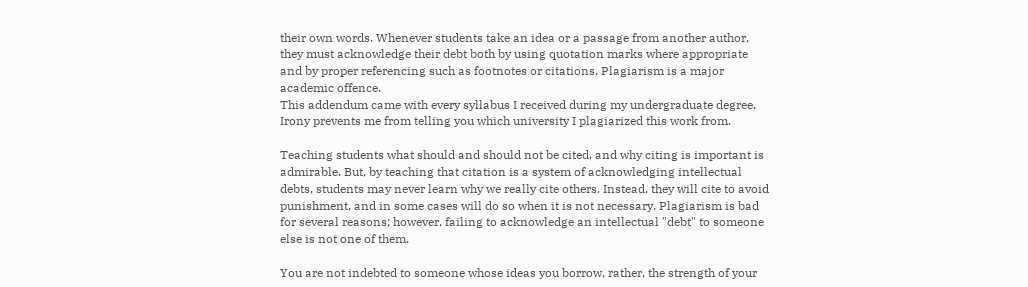their own words. Whenever students take an idea or a passage from another author, they must acknowledge their debt both by using quotation marks where appropriate and by proper referencing such as footnotes or citations. Plagiarism is a major academic offence.
This addendum came with every syllabus I received during my undergraduate degree. Irony prevents me from telling you which university I plagiarized this work from.

Teaching students what should and should not be cited, and why citing is important is admirable. But, by teaching that citation is a system of acknowledging intellectual debts, students may never learn why we really cite others. Instead, they will cite to avoid punishment, and in some cases will do so when it is not necessary. Plagiarism is bad for several reasons; however, failing to acknowledge an intellectual "debt" to someone else is not one of them.

You are not indebted to someone whose ideas you borrow, rather, the strength of your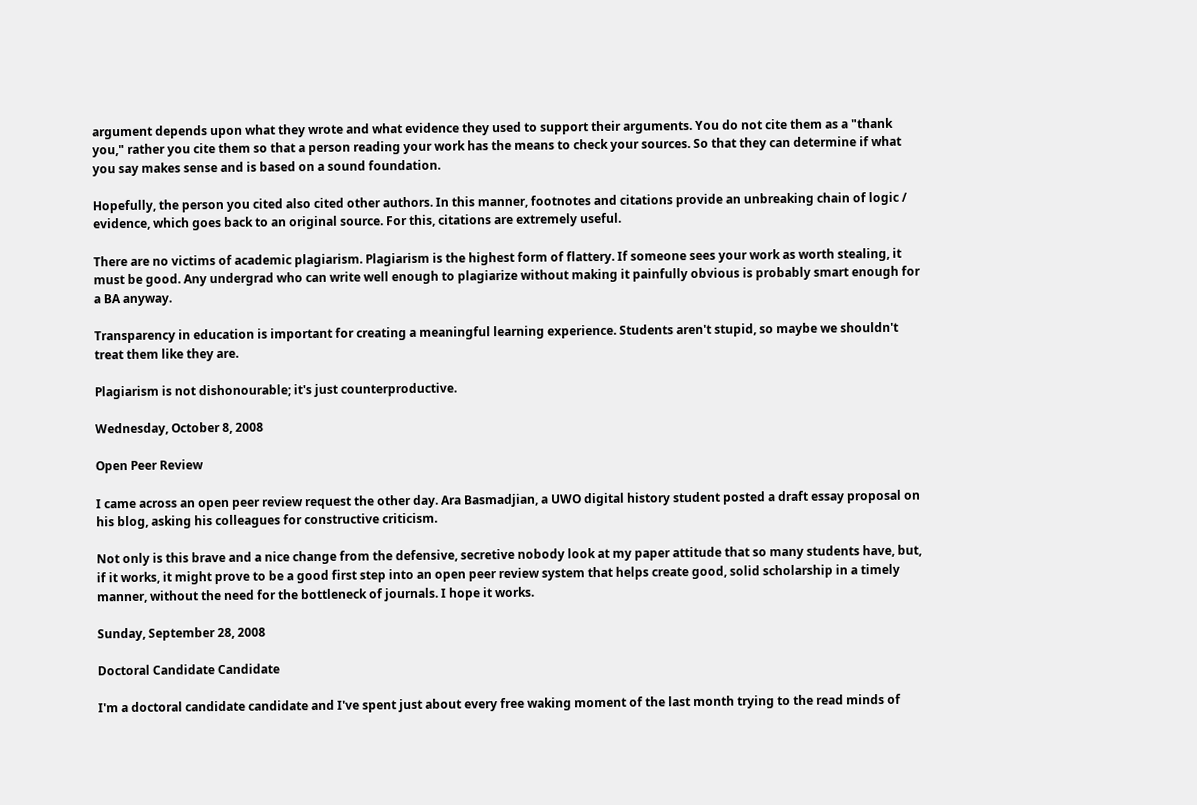argument depends upon what they wrote and what evidence they used to support their arguments. You do not cite them as a "thank you," rather you cite them so that a person reading your work has the means to check your sources. So that they can determine if what you say makes sense and is based on a sound foundation.

Hopefully, the person you cited also cited other authors. In this manner, footnotes and citations provide an unbreaking chain of logic / evidence, which goes back to an original source. For this, citations are extremely useful.

There are no victims of academic plagiarism. Plagiarism is the highest form of flattery. If someone sees your work as worth stealing, it must be good. Any undergrad who can write well enough to plagiarize without making it painfully obvious is probably smart enough for a BA anyway.

Transparency in education is important for creating a meaningful learning experience. Students aren't stupid, so maybe we shouldn't treat them like they are.

Plagiarism is not dishonourable; it's just counterproductive.

Wednesday, October 8, 2008

Open Peer Review

I came across an open peer review request the other day. Ara Basmadjian, a UWO digital history student posted a draft essay proposal on his blog, asking his colleagues for constructive criticism.

Not only is this brave and a nice change from the defensive, secretive nobody look at my paper attitude that so many students have, but, if it works, it might prove to be a good first step into an open peer review system that helps create good, solid scholarship in a timely manner, without the need for the bottleneck of journals. I hope it works.

Sunday, September 28, 2008

Doctoral Candidate Candidate

I'm a doctoral candidate candidate and I've spent just about every free waking moment of the last month trying to the read minds of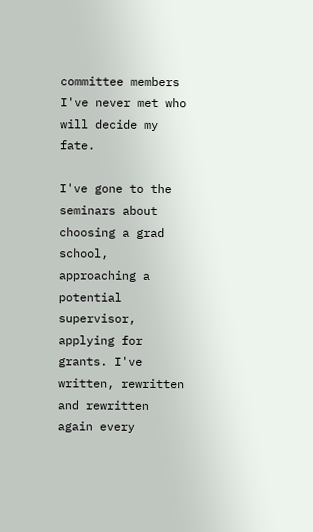committee members I've never met who will decide my fate.

I've gone to the seminars about choosing a grad school, approaching a potential supervisor, applying for grants. I've written, rewritten and rewritten again every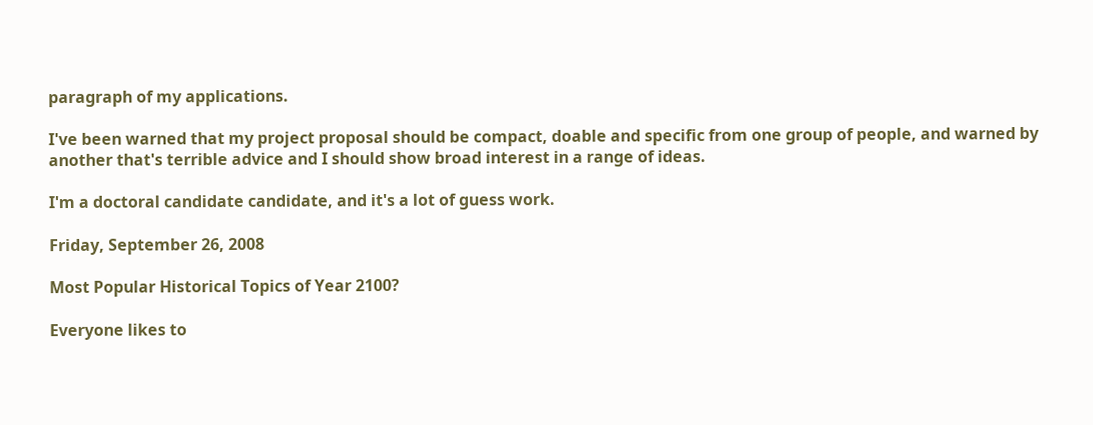paragraph of my applications.

I've been warned that my project proposal should be compact, doable and specific from one group of people, and warned by another that's terrible advice and I should show broad interest in a range of ideas.

I'm a doctoral candidate candidate, and it's a lot of guess work.

Friday, September 26, 2008

Most Popular Historical Topics of Year 2100?

Everyone likes to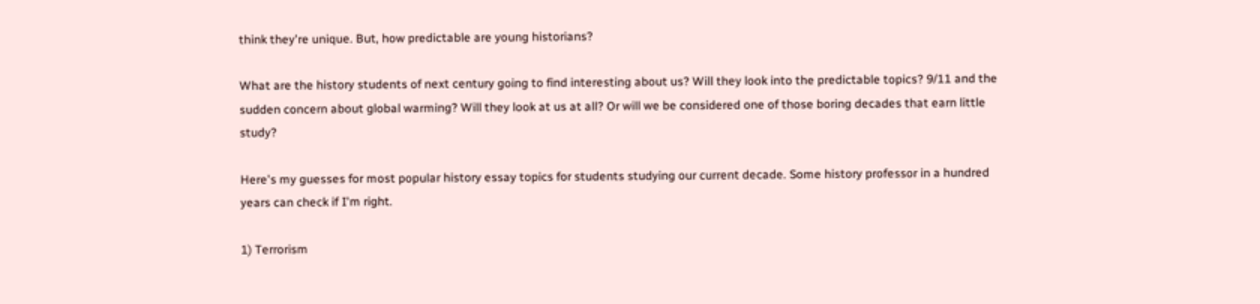think they're unique. But, how predictable are young historians?

What are the history students of next century going to find interesting about us? Will they look into the predictable topics? 9/11 and the sudden concern about global warming? Will they look at us at all? Or will we be considered one of those boring decades that earn little study?

Here's my guesses for most popular history essay topics for students studying our current decade. Some history professor in a hundred years can check if I'm right.

1) Terrorism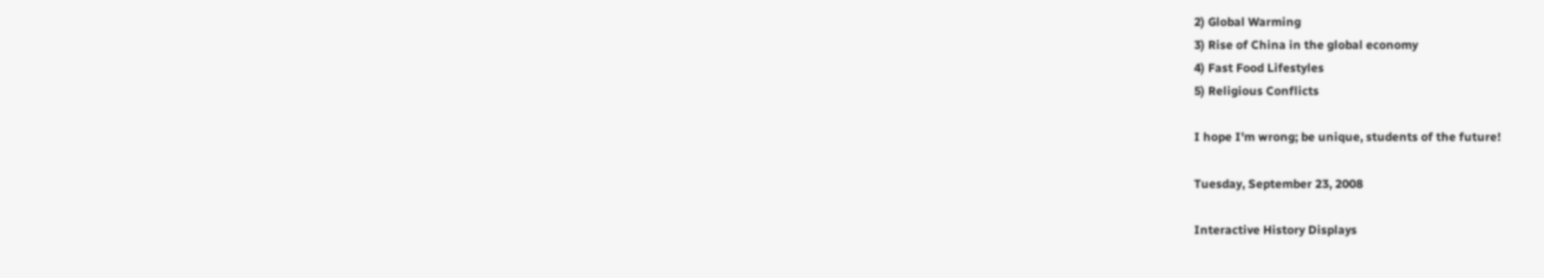2) Global Warming
3) Rise of China in the global economy
4) Fast Food Lifestyles
5) Religious Conflicts

I hope I'm wrong; be unique, students of the future!

Tuesday, September 23, 2008

Interactive History Displays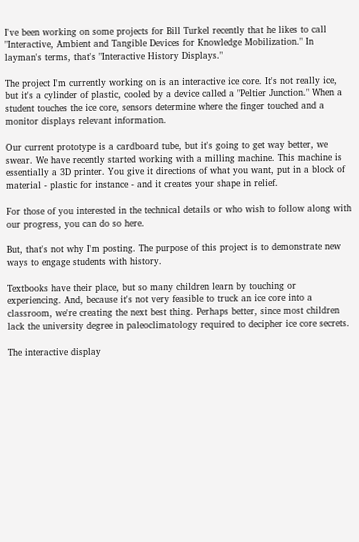I've been working on some projects for Bill Turkel recently that he likes to call "Interactive, Ambient and Tangible Devices for Knowledge Mobilization." In layman's terms, that's "Interactive History Displays."

The project I'm currently working on is an interactive ice core. It's not really ice, but it's a cylinder of plastic, cooled by a device called a "Peltier Junction." When a student touches the ice core, sensors determine where the finger touched and a monitor displays relevant information.

Our current prototype is a cardboard tube, but it's going to get way better, we swear. We have recently started working with a milling machine. This machine is essentially a 3D printer. You give it directions of what you want, put in a block of material - plastic for instance - and it creates your shape in relief.

For those of you interested in the technical details or who wish to follow along with our progress, you can do so here.

But, that's not why I'm posting. The purpose of this project is to demonstrate new ways to engage students with history.

Textbooks have their place, but so many children learn by touching or experiencing. And, because it's not very feasible to truck an ice core into a classroom, we're creating the next best thing. Perhaps better, since most children lack the university degree in paleoclimatology required to decipher ice core secrets.

The interactive display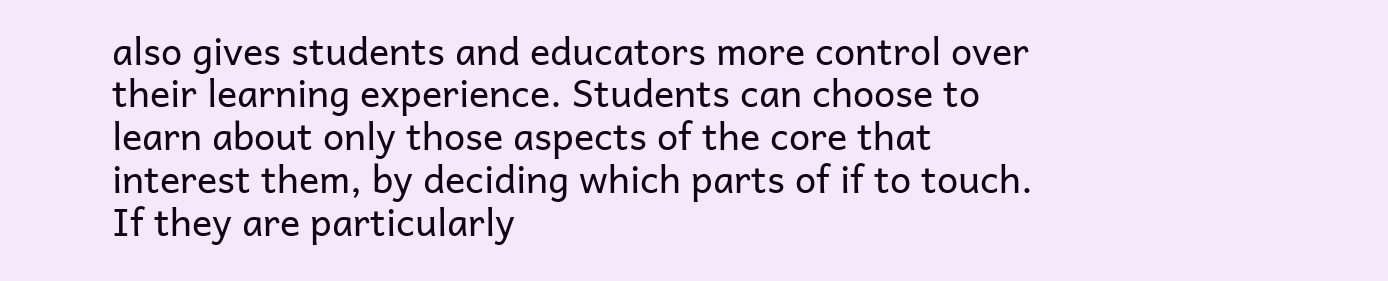also gives students and educators more control over their learning experience. Students can choose to learn about only those aspects of the core that interest them, by deciding which parts of if to touch. If they are particularly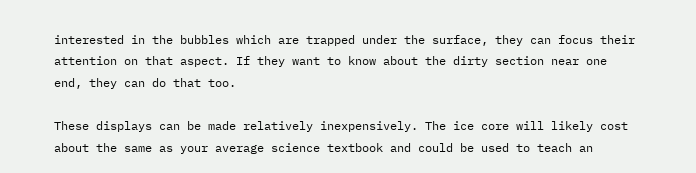interested in the bubbles which are trapped under the surface, they can focus their attention on that aspect. If they want to know about the dirty section near one end, they can do that too.

These displays can be made relatively inexpensively. The ice core will likely cost about the same as your average science textbook and could be used to teach an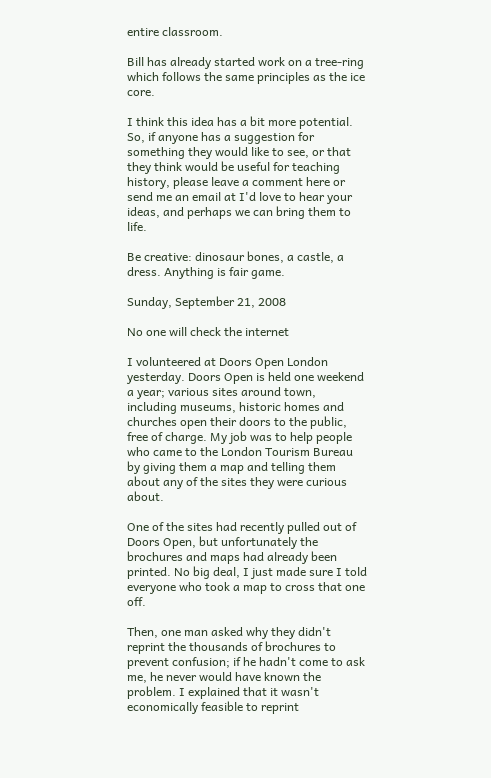entire classroom.

Bill has already started work on a tree-ring which follows the same principles as the ice core.

I think this idea has a bit more potential. So, if anyone has a suggestion for something they would like to see, or that they think would be useful for teaching history, please leave a comment here or send me an email at I'd love to hear your ideas, and perhaps we can bring them to life.

Be creative: dinosaur bones, a castle, a dress. Anything is fair game.

Sunday, September 21, 2008

No one will check the internet

I volunteered at Doors Open London yesterday. Doors Open is held one weekend a year; various sites around town, including museums, historic homes and churches open their doors to the public, free of charge. My job was to help people who came to the London Tourism Bureau by giving them a map and telling them about any of the sites they were curious about.

One of the sites had recently pulled out of Doors Open, but unfortunately the brochures and maps had already been printed. No big deal, I just made sure I told everyone who took a map to cross that one off.

Then, one man asked why they didn't reprint the thousands of brochures to prevent confusion; if he hadn't come to ask me, he never would have known the problem. I explained that it wasn't economically feasible to reprint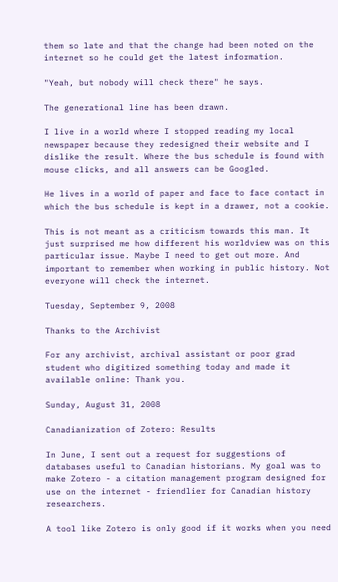them so late and that the change had been noted on the internet so he could get the latest information.

"Yeah, but nobody will check there" he says.

The generational line has been drawn.

I live in a world where I stopped reading my local newspaper because they redesigned their website and I dislike the result. Where the bus schedule is found with mouse clicks, and all answers can be Googled.

He lives in a world of paper and face to face contact in which the bus schedule is kept in a drawer, not a cookie.

This is not meant as a criticism towards this man. It just surprised me how different his worldview was on this particular issue. Maybe I need to get out more. And important to remember when working in public history. Not everyone will check the internet.

Tuesday, September 9, 2008

Thanks to the Archivist

For any archivist, archival assistant or poor grad student who digitized something today and made it available online: Thank you.

Sunday, August 31, 2008

Canadianization of Zotero: Results

In June, I sent out a request for suggestions of databases useful to Canadian historians. My goal was to make Zotero - a citation management program designed for use on the internet - friendlier for Canadian history researchers.

A tool like Zotero is only good if it works when you need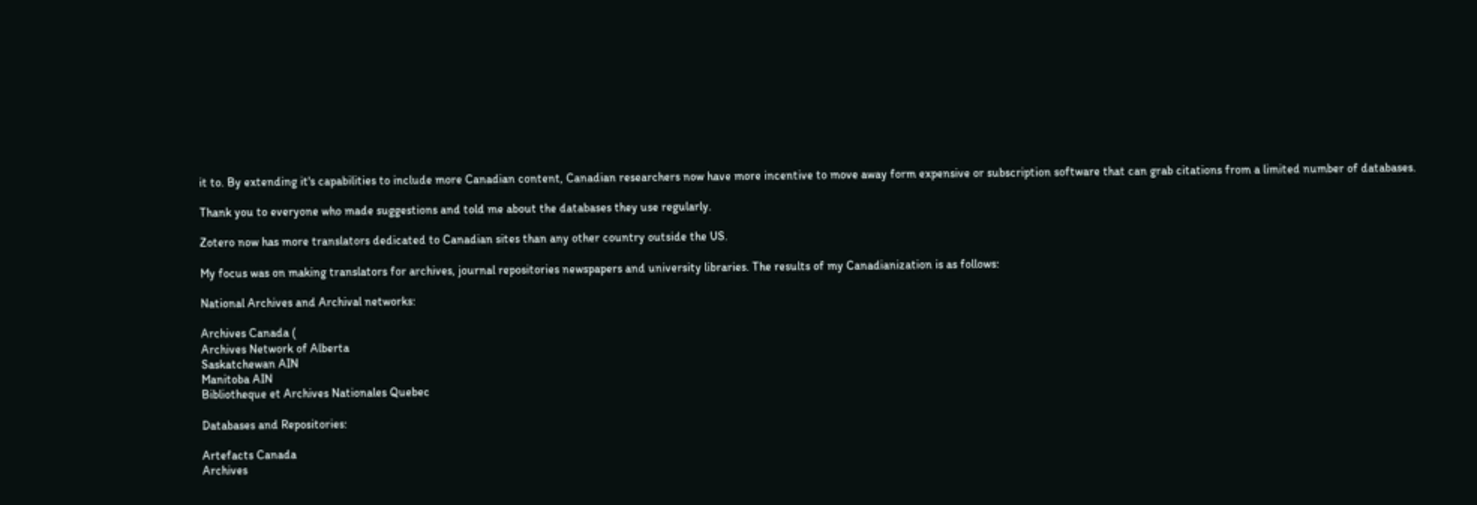it to. By extending it's capabilities to include more Canadian content, Canadian researchers now have more incentive to move away form expensive or subscription software that can grab citations from a limited number of databases.

Thank you to everyone who made suggestions and told me about the databases they use regularly.

Zotero now has more translators dedicated to Canadian sites than any other country outside the US.

My focus was on making translators for archives, journal repositories newspapers and university libraries. The results of my Canadianization is as follows:

National Archives and Archival networks:

Archives Canada (
Archives Network of Alberta
Saskatchewan AIN
Manitoba AIN
Bibliotheque et Archives Nationales Quebec

Databases and Repositories:

Artefacts Canada
Archives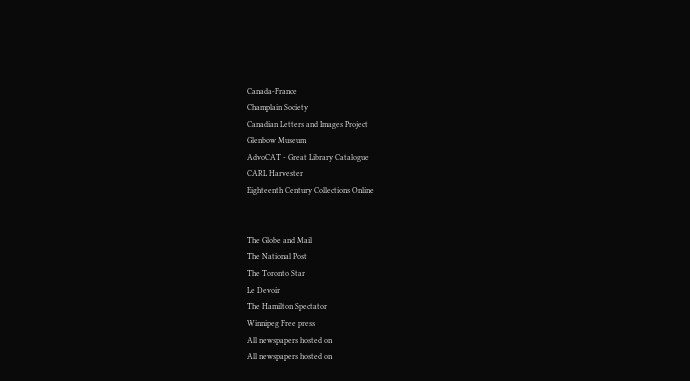Canada-France
Champlain Society
Canadian Letters and Images Project
Glenbow Museum
AdvoCAT - Great Library Catalogue
CARL Harvester
Eighteenth Century Collections Online


The Globe and Mail
The National Post
The Toronto Star
Le Devoir
The Hamilton Spectator
Winnipeg Free press
All newspapers hosted on
All newspapers hosted on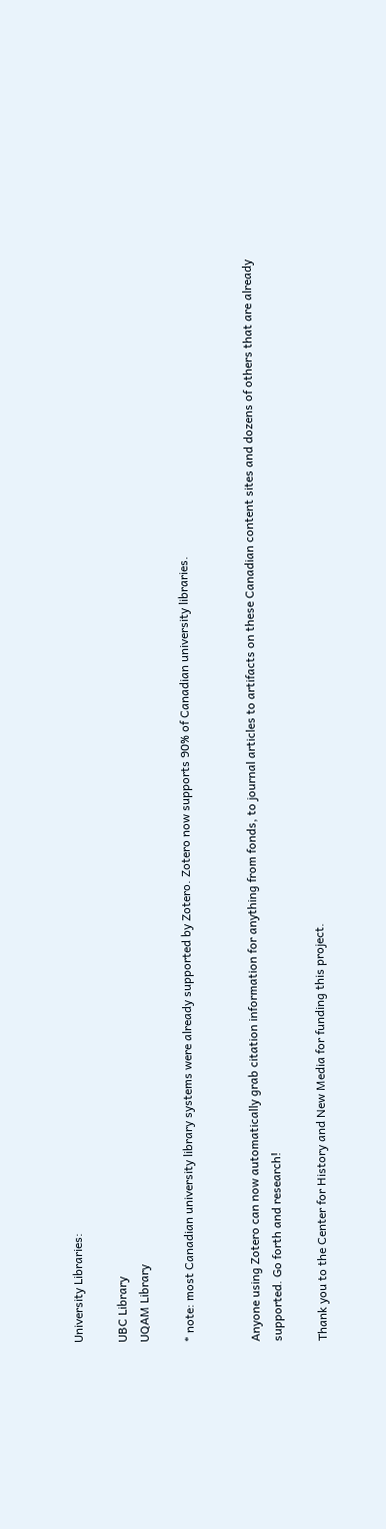University Libraries:

UBC Library
UQAM Library

* note: most Canadian university library systems were already supported by Zotero. Zotero now supports 90% of Canadian university libraries.


Anyone using Zotero can now automatically grab citation information for anything from fonds, to journal articles to artifacts on these Canadian content sites and dozens of others that are already supported. Go forth and research!

Thank you to the Center for History and New Media for funding this project.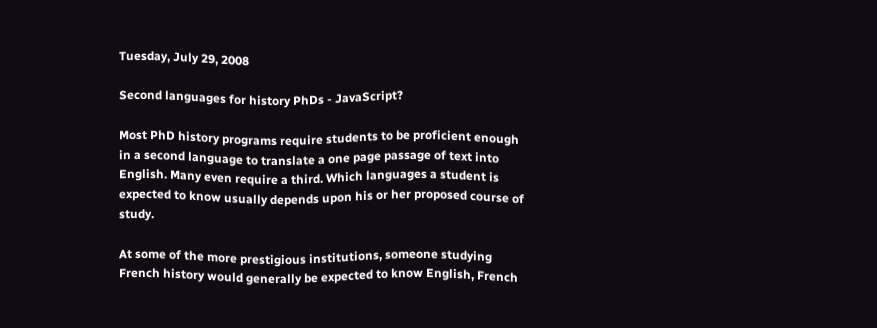Tuesday, July 29, 2008

Second languages for history PhDs - JavaScript?

Most PhD history programs require students to be proficient enough in a second language to translate a one page passage of text into English. Many even require a third. Which languages a student is expected to know usually depends upon his or her proposed course of study.

At some of the more prestigious institutions, someone studying French history would generally be expected to know English, French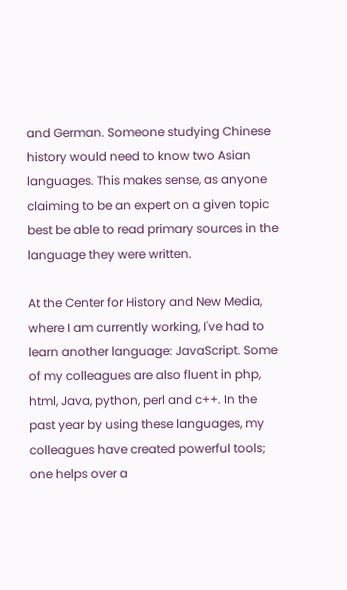and German. Someone studying Chinese history would need to know two Asian languages. This makes sense, as anyone claiming to be an expert on a given topic best be able to read primary sources in the language they were written.

At the Center for History and New Media, where I am currently working, I've had to learn another language: JavaScript. Some of my colleagues are also fluent in php, html, Java, python, perl and c++. In the past year by using these languages, my colleagues have created powerful tools; one helps over a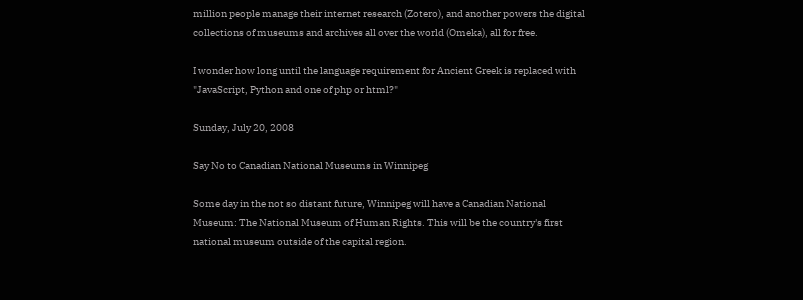million people manage their internet research (Zotero), and another powers the digital collections of museums and archives all over the world (Omeka), all for free.

I wonder how long until the language requirement for Ancient Greek is replaced with "JavaScript, Python and one of php or html?"

Sunday, July 20, 2008

Say No to Canadian National Museums in Winnipeg

Some day in the not so distant future, Winnipeg will have a Canadian National Museum: The National Museum of Human Rights. This will be the country's first national museum outside of the capital region.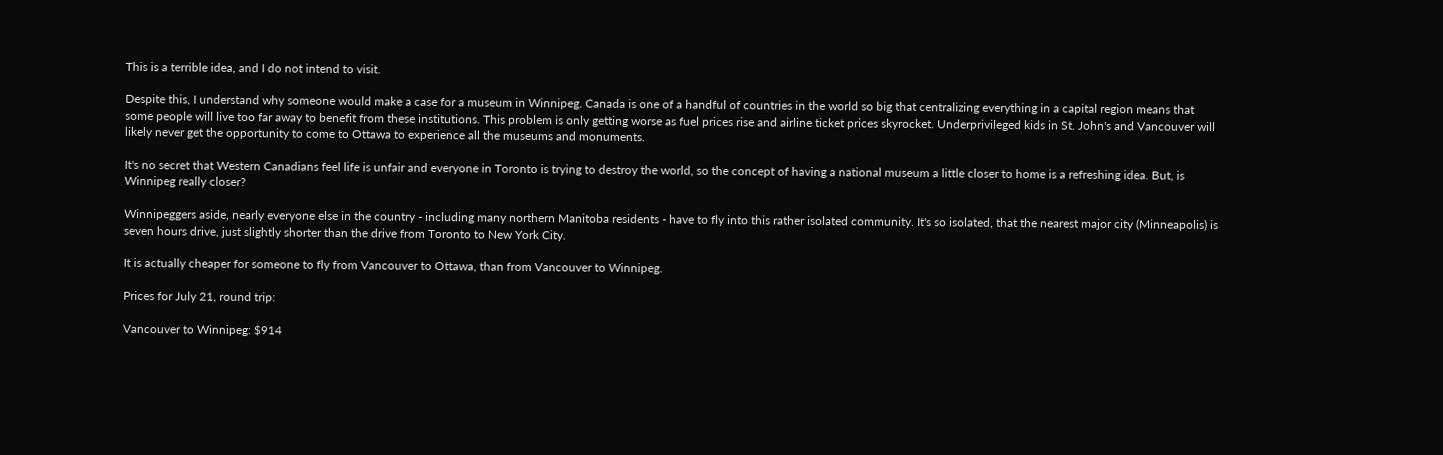This is a terrible idea, and I do not intend to visit.

Despite this, I understand why someone would make a case for a museum in Winnipeg. Canada is one of a handful of countries in the world so big that centralizing everything in a capital region means that some people will live too far away to benefit from these institutions. This problem is only getting worse as fuel prices rise and airline ticket prices skyrocket. Underprivileged kids in St. John's and Vancouver will likely never get the opportunity to come to Ottawa to experience all the museums and monuments.

It's no secret that Western Canadians feel life is unfair and everyone in Toronto is trying to destroy the world, so the concept of having a national museum a little closer to home is a refreshing idea. But, is Winnipeg really closer?

Winnipeggers aside, nearly everyone else in the country - including many northern Manitoba residents - have to fly into this rather isolated community. It's so isolated, that the nearest major city (Minneapolis) is seven hours drive, just slightly shorter than the drive from Toronto to New York City.

It is actually cheaper for someone to fly from Vancouver to Ottawa, than from Vancouver to Winnipeg.

Prices for July 21, round trip:

Vancouver to Winnipeg: $914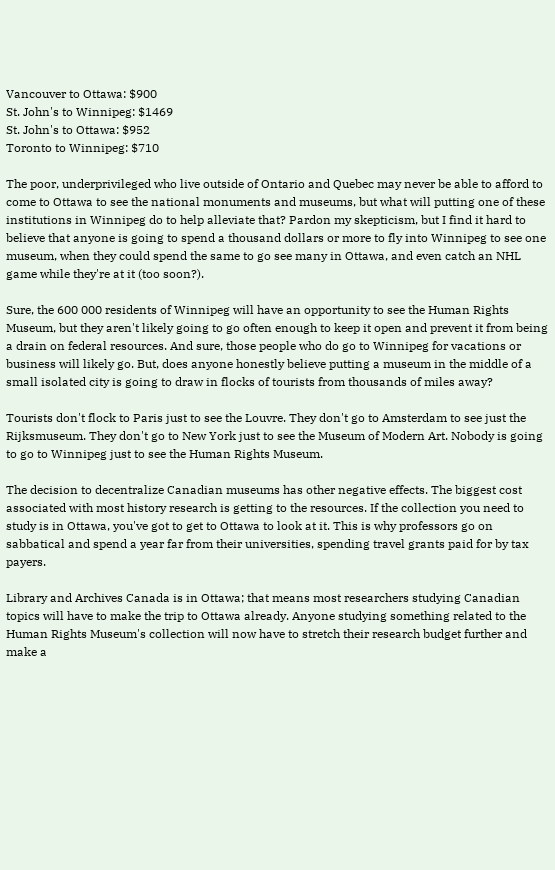Vancouver to Ottawa: $900
St. John's to Winnipeg: $1469
St. John's to Ottawa: $952
Toronto to Winnipeg: $710

The poor, underprivileged who live outside of Ontario and Quebec may never be able to afford to come to Ottawa to see the national monuments and museums, but what will putting one of these institutions in Winnipeg do to help alleviate that? Pardon my skepticism, but I find it hard to believe that anyone is going to spend a thousand dollars or more to fly into Winnipeg to see one museum, when they could spend the same to go see many in Ottawa, and even catch an NHL game while they're at it (too soon?).

Sure, the 600 000 residents of Winnipeg will have an opportunity to see the Human Rights Museum, but they aren't likely going to go often enough to keep it open and prevent it from being a drain on federal resources. And sure, those people who do go to Winnipeg for vacations or business will likely go. But, does anyone honestly believe putting a museum in the middle of a small isolated city is going to draw in flocks of tourists from thousands of miles away?

Tourists don't flock to Paris just to see the Louvre. They don't go to Amsterdam to see just the Rijksmuseum. They don't go to New York just to see the Museum of Modern Art. Nobody is going to go to Winnipeg just to see the Human Rights Museum.

The decision to decentralize Canadian museums has other negative effects. The biggest cost associated with most history research is getting to the resources. If the collection you need to study is in Ottawa, you've got to get to Ottawa to look at it. This is why professors go on sabbatical and spend a year far from their universities, spending travel grants paid for by tax payers.

Library and Archives Canada is in Ottawa; that means most researchers studying Canadian topics will have to make the trip to Ottawa already. Anyone studying something related to the Human Rights Museum's collection will now have to stretch their research budget further and make a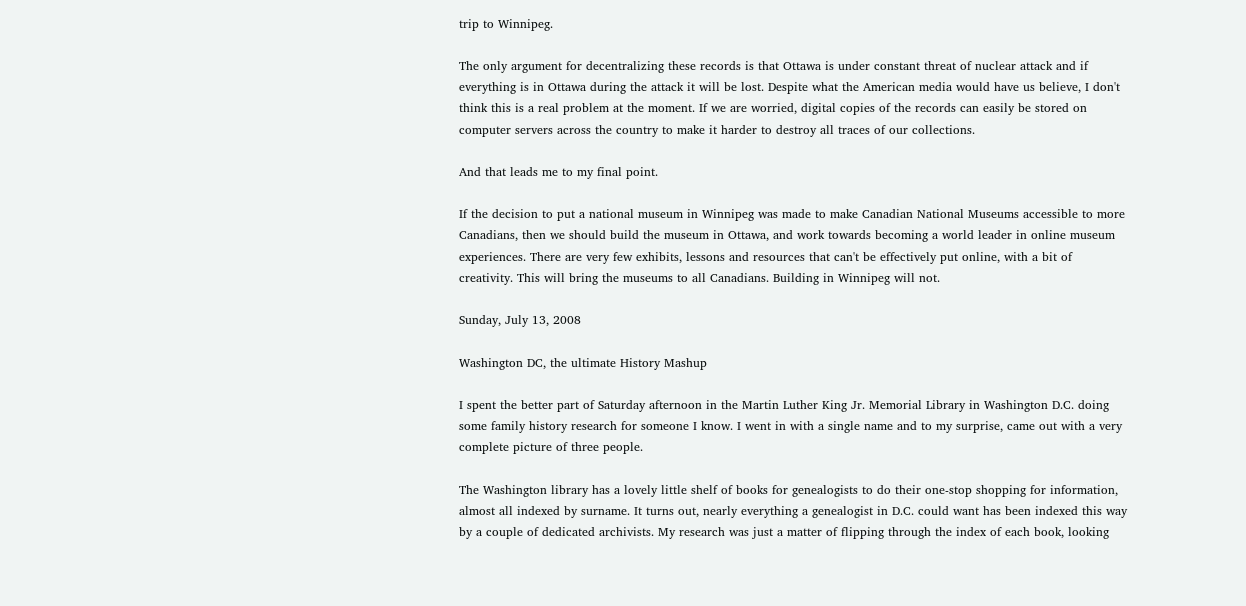trip to Winnipeg.

The only argument for decentralizing these records is that Ottawa is under constant threat of nuclear attack and if everything is in Ottawa during the attack it will be lost. Despite what the American media would have us believe, I don't think this is a real problem at the moment. If we are worried, digital copies of the records can easily be stored on computer servers across the country to make it harder to destroy all traces of our collections.

And that leads me to my final point.

If the decision to put a national museum in Winnipeg was made to make Canadian National Museums accessible to more Canadians, then we should build the museum in Ottawa, and work towards becoming a world leader in online museum experiences. There are very few exhibits, lessons and resources that can't be effectively put online, with a bit of creativity. This will bring the museums to all Canadians. Building in Winnipeg will not.

Sunday, July 13, 2008

Washington DC, the ultimate History Mashup

I spent the better part of Saturday afternoon in the Martin Luther King Jr. Memorial Library in Washington D.C. doing some family history research for someone I know. I went in with a single name and to my surprise, came out with a very complete picture of three people.

The Washington library has a lovely little shelf of books for genealogists to do their one-stop shopping for information, almost all indexed by surname. It turns out, nearly everything a genealogist in D.C. could want has been indexed this way by a couple of dedicated archivists. My research was just a matter of flipping through the index of each book, looking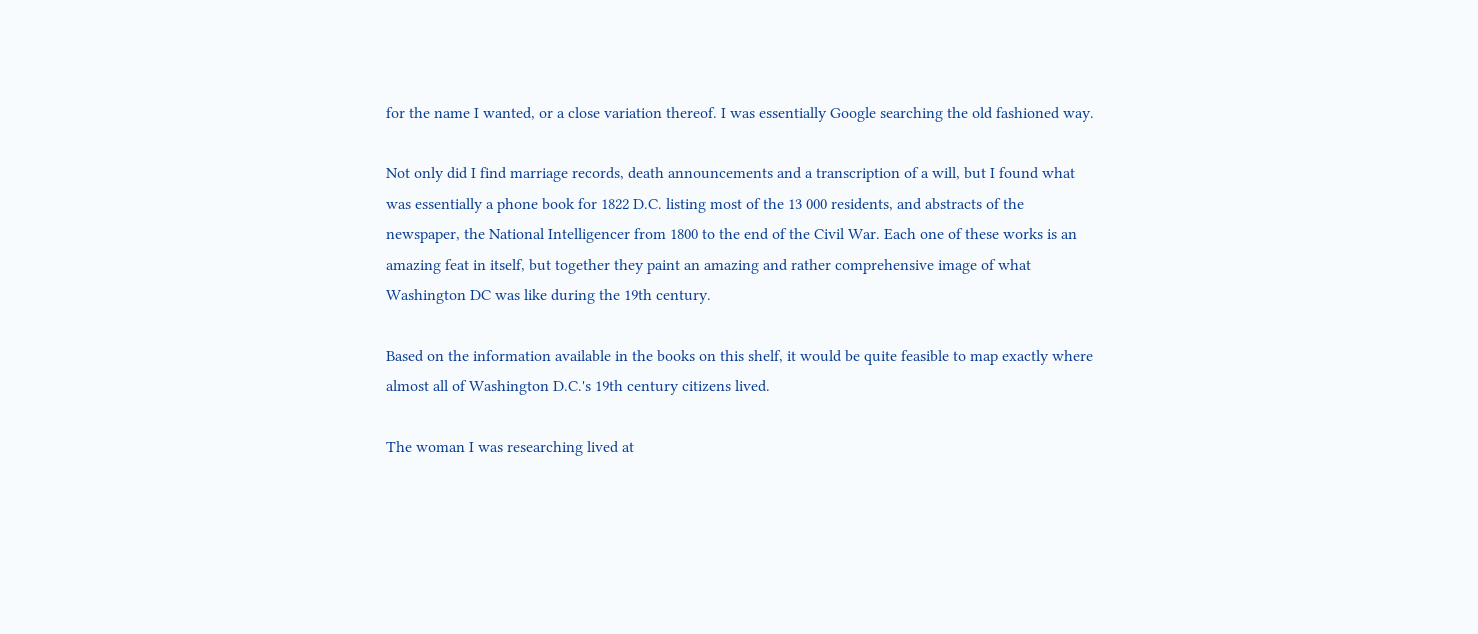for the name I wanted, or a close variation thereof. I was essentially Google searching the old fashioned way.

Not only did I find marriage records, death announcements and a transcription of a will, but I found what was essentially a phone book for 1822 D.C. listing most of the 13 000 residents, and abstracts of the newspaper, the National Intelligencer from 1800 to the end of the Civil War. Each one of these works is an amazing feat in itself, but together they paint an amazing and rather comprehensive image of what Washington DC was like during the 19th century.

Based on the information available in the books on this shelf, it would be quite feasible to map exactly where almost all of Washington D.C.'s 19th century citizens lived.

The woman I was researching lived at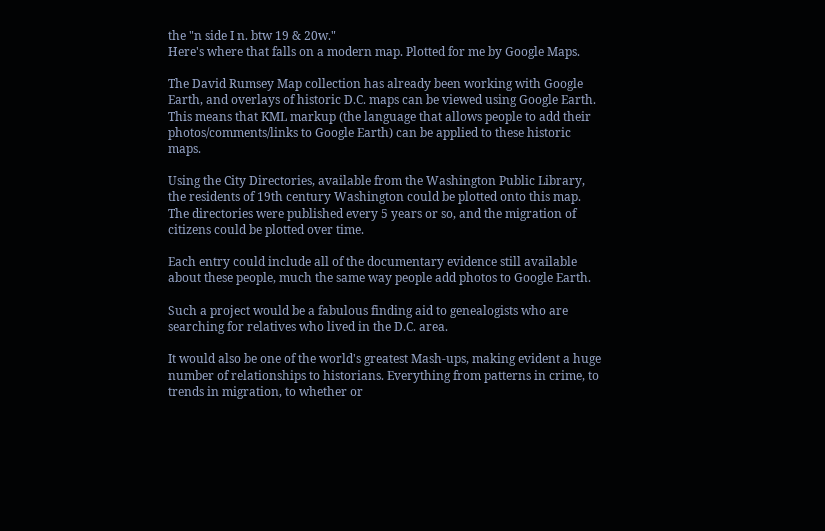the "n side I n. btw 19 & 20w."
Here's where that falls on a modern map. Plotted for me by Google Maps.

The David Rumsey Map collection has already been working with Google Earth, and overlays of historic D.C. maps can be viewed using Google Earth. This means that KML markup (the language that allows people to add their photos/comments/links to Google Earth) can be applied to these historic maps.

Using the City Directories, available from the Washington Public Library, the residents of 19th century Washington could be plotted onto this map. The directories were published every 5 years or so, and the migration of citizens could be plotted over time.

Each entry could include all of the documentary evidence still available about these people, much the same way people add photos to Google Earth.

Such a project would be a fabulous finding aid to genealogists who are searching for relatives who lived in the D.C. area.

It would also be one of the world's greatest Mash-ups, making evident a huge number of relationships to historians. Everything from patterns in crime, to trends in migration, to whether or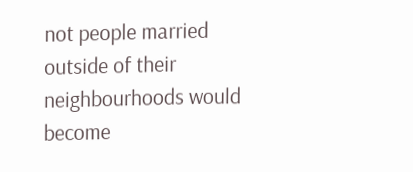not people married outside of their neighbourhoods would become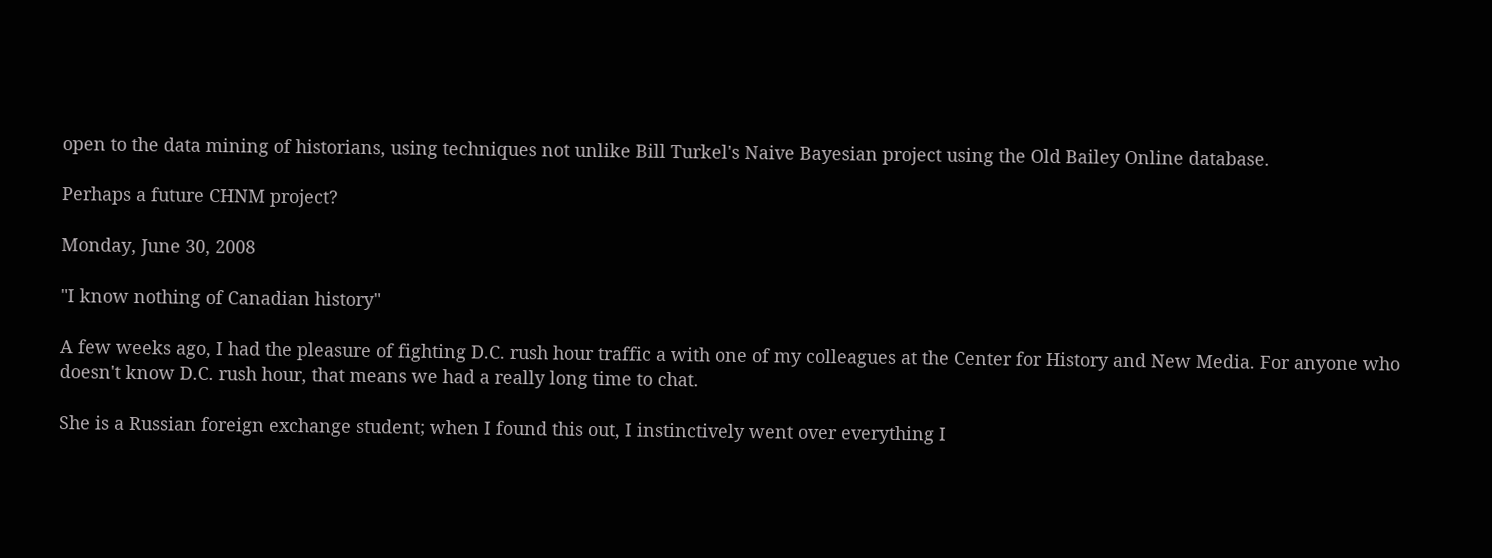open to the data mining of historians, using techniques not unlike Bill Turkel's Naive Bayesian project using the Old Bailey Online database.

Perhaps a future CHNM project?

Monday, June 30, 2008

"I know nothing of Canadian history"

A few weeks ago, I had the pleasure of fighting D.C. rush hour traffic a with one of my colleagues at the Center for History and New Media. For anyone who doesn't know D.C. rush hour, that means we had a really long time to chat.

She is a Russian foreign exchange student; when I found this out, I instinctively went over everything I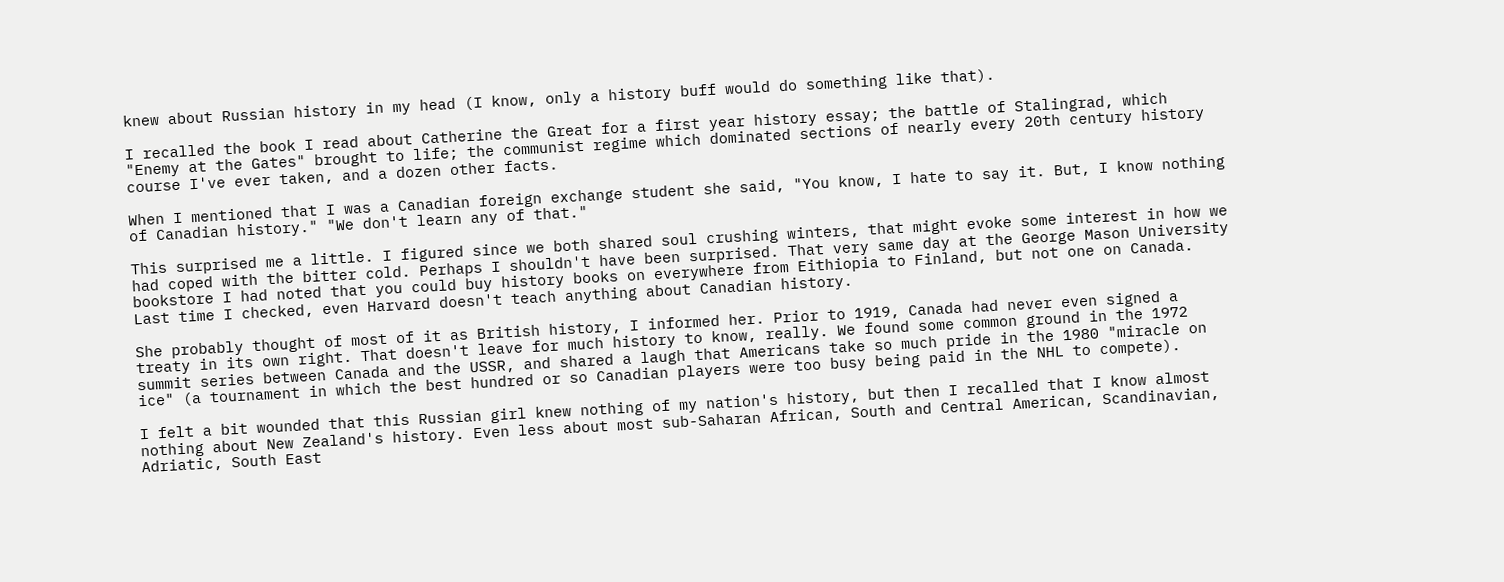knew about Russian history in my head (I know, only a history buff would do something like that).

I recalled the book I read about Catherine the Great for a first year history essay; the battle of Stalingrad, which "Enemy at the Gates" brought to life; the communist regime which dominated sections of nearly every 20th century history course I've ever taken, and a dozen other facts.

When I mentioned that I was a Canadian foreign exchange student she said, "You know, I hate to say it. But, I know nothing of Canadian history." "We don't learn any of that."

This surprised me a little. I figured since we both shared soul crushing winters, that might evoke some interest in how we had coped with the bitter cold. Perhaps I shouldn't have been surprised. That very same day at the George Mason University bookstore I had noted that you could buy history books on everywhere from Eithiopia to Finland, but not one on Canada. Last time I checked, even Harvard doesn't teach anything about Canadian history.

She probably thought of most of it as British history, I informed her. Prior to 1919, Canada had never even signed a treaty in its own right. That doesn't leave for much history to know, really. We found some common ground in the 1972 summit series between Canada and the USSR, and shared a laugh that Americans take so much pride in the 1980 "miracle on ice" (a tournament in which the best hundred or so Canadian players were too busy being paid in the NHL to compete).

I felt a bit wounded that this Russian girl knew nothing of my nation's history, but then I recalled that I know almost nothing about New Zealand's history. Even less about most sub-Saharan African, South and Central American, Scandinavian, Adriatic, South East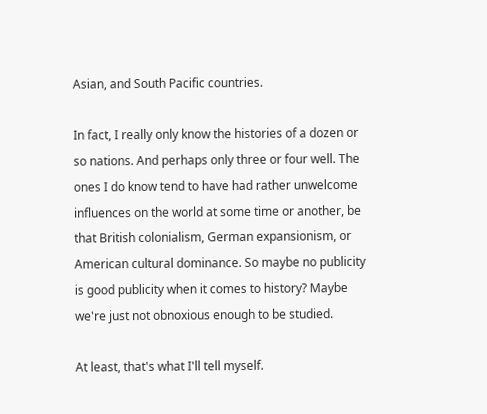Asian, and South Pacific countries.

In fact, I really only know the histories of a dozen or so nations. And perhaps only three or four well. The ones I do know tend to have had rather unwelcome influences on the world at some time or another, be that British colonialism, German expansionism, or American cultural dominance. So maybe no publicity is good publicity when it comes to history? Maybe we're just not obnoxious enough to be studied.

At least, that's what I'll tell myself.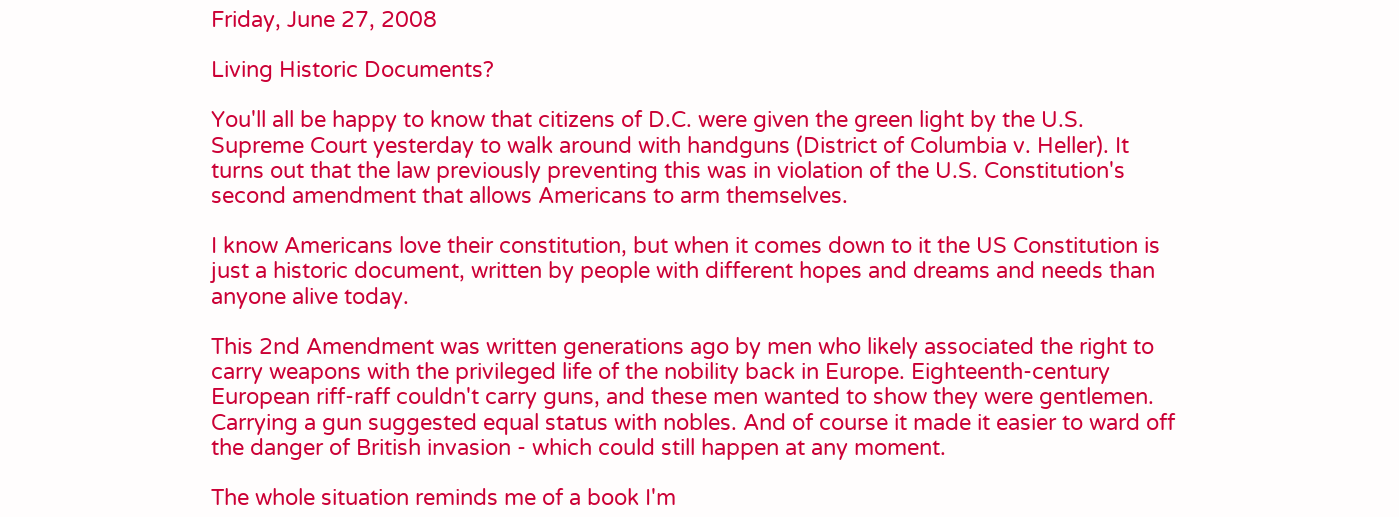Friday, June 27, 2008

Living Historic Documents?

You'll all be happy to know that citizens of D.C. were given the green light by the U.S. Supreme Court yesterday to walk around with handguns (District of Columbia v. Heller). It turns out that the law previously preventing this was in violation of the U.S. Constitution's second amendment that allows Americans to arm themselves.

I know Americans love their constitution, but when it comes down to it the US Constitution is just a historic document, written by people with different hopes and dreams and needs than anyone alive today.

This 2nd Amendment was written generations ago by men who likely associated the right to carry weapons with the privileged life of the nobility back in Europe. Eighteenth-century European riff-raff couldn't carry guns, and these men wanted to show they were gentlemen. Carrying a gun suggested equal status with nobles. And of course it made it easier to ward off the danger of British invasion - which could still happen at any moment.

The whole situation reminds me of a book I'm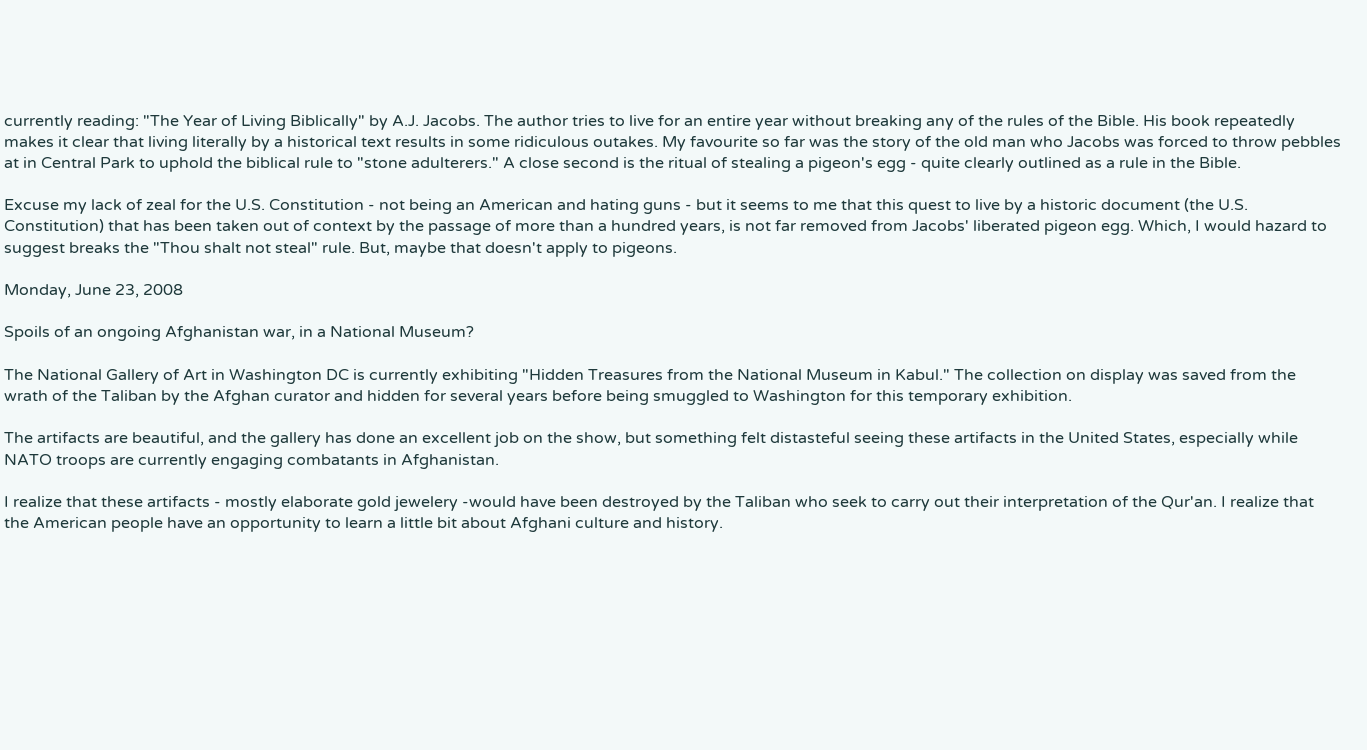currently reading: "The Year of Living Biblically" by A.J. Jacobs. The author tries to live for an entire year without breaking any of the rules of the Bible. His book repeatedly makes it clear that living literally by a historical text results in some ridiculous outakes. My favourite so far was the story of the old man who Jacobs was forced to throw pebbles at in Central Park to uphold the biblical rule to "stone adulterers." A close second is the ritual of stealing a pigeon's egg - quite clearly outlined as a rule in the Bible.

Excuse my lack of zeal for the U.S. Constitution - not being an American and hating guns - but it seems to me that this quest to live by a historic document (the U.S. Constitution) that has been taken out of context by the passage of more than a hundred years, is not far removed from Jacobs' liberated pigeon egg. Which, I would hazard to suggest breaks the "Thou shalt not steal" rule. But, maybe that doesn't apply to pigeons.

Monday, June 23, 2008

Spoils of an ongoing Afghanistan war, in a National Museum?

The National Gallery of Art in Washington DC is currently exhibiting "Hidden Treasures from the National Museum in Kabul." The collection on display was saved from the wrath of the Taliban by the Afghan curator and hidden for several years before being smuggled to Washington for this temporary exhibition.

The artifacts are beautiful, and the gallery has done an excellent job on the show, but something felt distasteful seeing these artifacts in the United States, especially while NATO troops are currently engaging combatants in Afghanistan.

I realize that these artifacts - mostly elaborate gold jewelery -would have been destroyed by the Taliban who seek to carry out their interpretation of the Qur'an. I realize that the American people have an opportunity to learn a little bit about Afghani culture and history.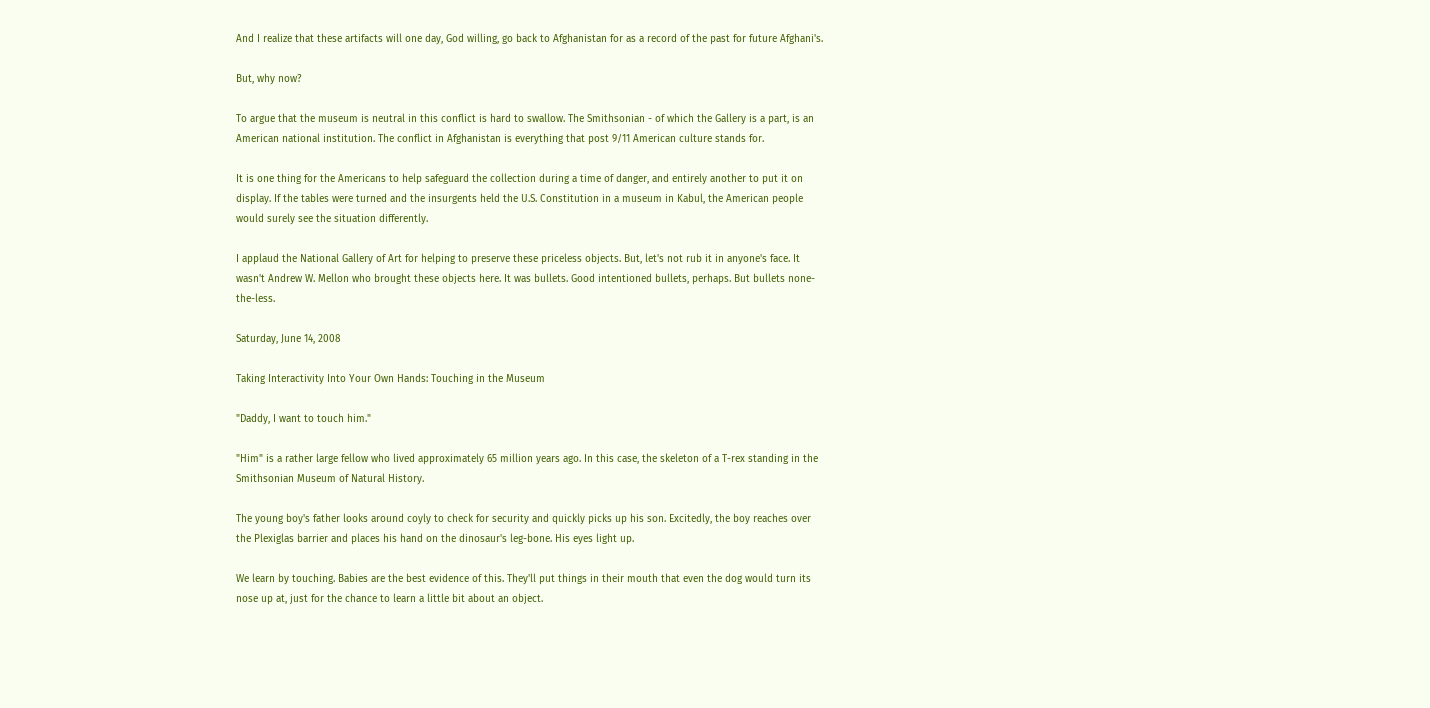And I realize that these artifacts will one day, God willing, go back to Afghanistan for as a record of the past for future Afghani's.

But, why now?

To argue that the museum is neutral in this conflict is hard to swallow. The Smithsonian - of which the Gallery is a part, is an American national institution. The conflict in Afghanistan is everything that post 9/11 American culture stands for.

It is one thing for the Americans to help safeguard the collection during a time of danger, and entirely another to put it on display. If the tables were turned and the insurgents held the U.S. Constitution in a museum in Kabul, the American people would surely see the situation differently.

I applaud the National Gallery of Art for helping to preserve these priceless objects. But, let's not rub it in anyone's face. It wasn't Andrew W. Mellon who brought these objects here. It was bullets. Good intentioned bullets, perhaps. But bullets none-the-less.

Saturday, June 14, 2008

Taking Interactivity Into Your Own Hands: Touching in the Museum

"Daddy, I want to touch him."

"Him" is a rather large fellow who lived approximately 65 million years ago. In this case, the skeleton of a T-rex standing in the Smithsonian Museum of Natural History.

The young boy's father looks around coyly to check for security and quickly picks up his son. Excitedly, the boy reaches over the Plexiglas barrier and places his hand on the dinosaur's leg-bone. His eyes light up.

We learn by touching. Babies are the best evidence of this. They'll put things in their mouth that even the dog would turn its nose up at, just for the chance to learn a little bit about an object.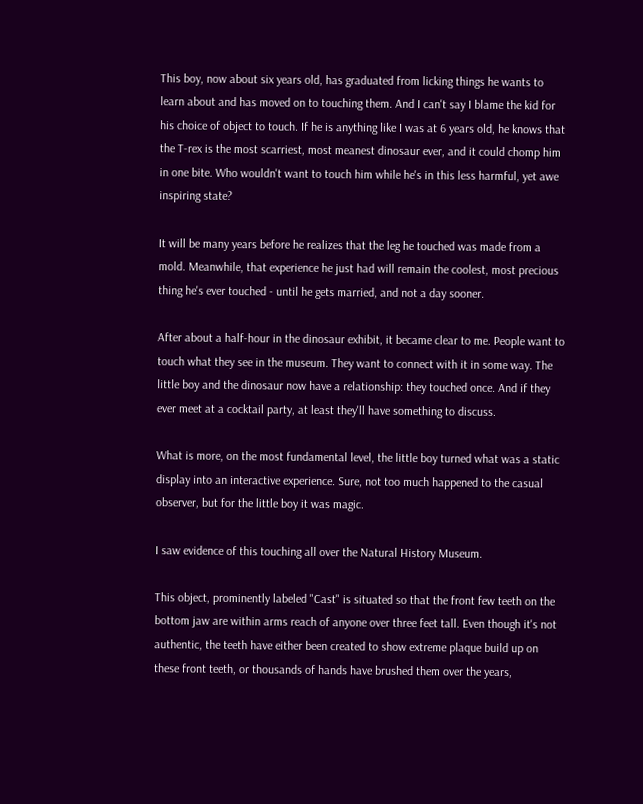This boy, now about six years old, has graduated from licking things he wants to learn about and has moved on to touching them. And I can't say I blame the kid for his choice of object to touch. If he is anything like I was at 6 years old, he knows that the T-rex is the most scarriest, most meanest dinosaur ever, and it could chomp him in one bite. Who wouldn't want to touch him while he's in this less harmful, yet awe inspiring state?

It will be many years before he realizes that the leg he touched was made from a mold. Meanwhile, that experience he just had will remain the coolest, most precious thing he's ever touched - until he gets married, and not a day sooner.

After about a half-hour in the dinosaur exhibit, it became clear to me. People want to touch what they see in the museum. They want to connect with it in some way. The little boy and the dinosaur now have a relationship: they touched once. And if they ever meet at a cocktail party, at least they'll have something to discuss.

What is more, on the most fundamental level, the little boy turned what was a static display into an interactive experience. Sure, not too much happened to the casual observer, but for the little boy it was magic.

I saw evidence of this touching all over the Natural History Museum.

This object, prominently labeled "Cast" is situated so that the front few teeth on the bottom jaw are within arms reach of anyone over three feet tall. Even though it's not authentic, the teeth have either been created to show extreme plaque build up on these front teeth, or thousands of hands have brushed them over the years,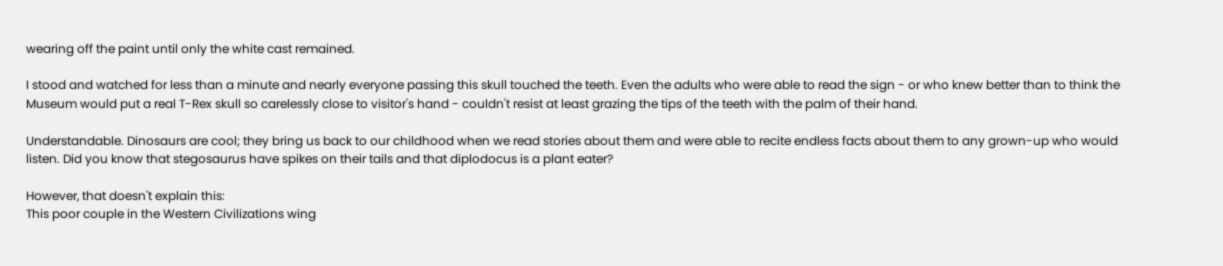wearing off the paint until only the white cast remained.

I stood and watched for less than a minute and nearly everyone passing this skull touched the teeth. Even the adults who were able to read the sign - or who knew better than to think the Museum would put a real T-Rex skull so carelessly close to visitor's hand - couldn't resist at least grazing the tips of the teeth with the palm of their hand.

Understandable. Dinosaurs are cool; they bring us back to our childhood when we read stories about them and were able to recite endless facts about them to any grown-up who would listen. Did you know that stegosaurus have spikes on their tails and that diplodocus is a plant eater?

However, that doesn't explain this:
This poor couple in the Western Civilizations wing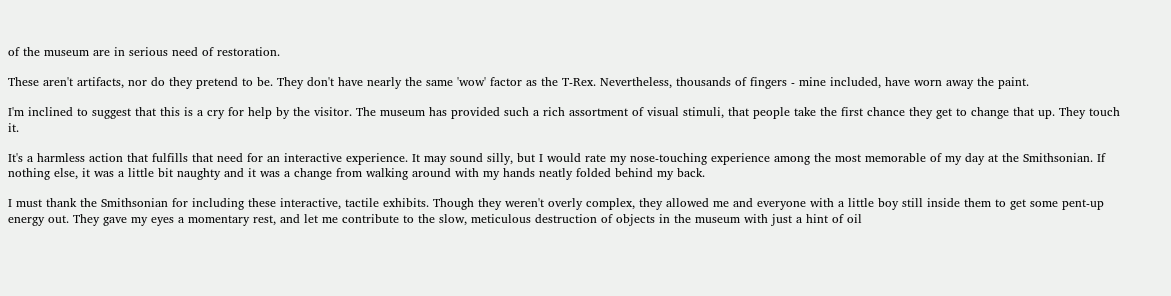of the museum are in serious need of restoration.

These aren't artifacts, nor do they pretend to be. They don't have nearly the same 'wow' factor as the T-Rex. Nevertheless, thousands of fingers - mine included, have worn away the paint.

I'm inclined to suggest that this is a cry for help by the visitor. The museum has provided such a rich assortment of visual stimuli, that people take the first chance they get to change that up. They touch it.

It's a harmless action that fulfills that need for an interactive experience. It may sound silly, but I would rate my nose-touching experience among the most memorable of my day at the Smithsonian. If nothing else, it was a little bit naughty and it was a change from walking around with my hands neatly folded behind my back.

I must thank the Smithsonian for including these interactive, tactile exhibits. Though they weren't overly complex, they allowed me and everyone with a little boy still inside them to get some pent-up energy out. They gave my eyes a momentary rest, and let me contribute to the slow, meticulous destruction of objects in the museum with just a hint of oil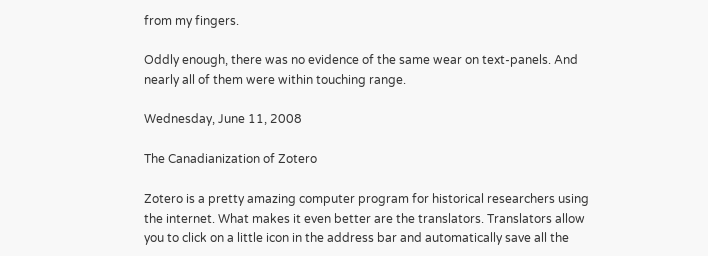from my fingers.

Oddly enough, there was no evidence of the same wear on text-panels. And nearly all of them were within touching range.

Wednesday, June 11, 2008

The Canadianization of Zotero

Zotero is a pretty amazing computer program for historical researchers using the internet. What makes it even better are the translators. Translators allow you to click on a little icon in the address bar and automatically save all the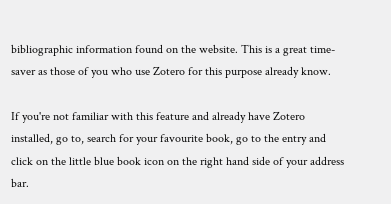bibliographic information found on the website. This is a great time-saver as those of you who use Zotero for this purpose already know.

If you're not familiar with this feature and already have Zotero installed, go to, search for your favourite book, go to the entry and click on the little blue book icon on the right hand side of your address bar.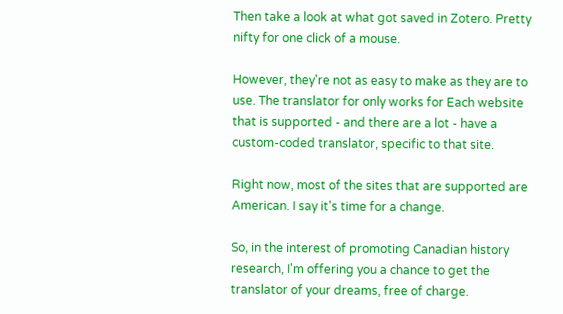Then take a look at what got saved in Zotero. Pretty nifty for one click of a mouse.

However, they're not as easy to make as they are to use. The translator for only works for Each website that is supported - and there are a lot - have a custom-coded translator, specific to that site.

Right now, most of the sites that are supported are American. I say it's time for a change.

So, in the interest of promoting Canadian history research, I'm offering you a chance to get the translator of your dreams, free of charge.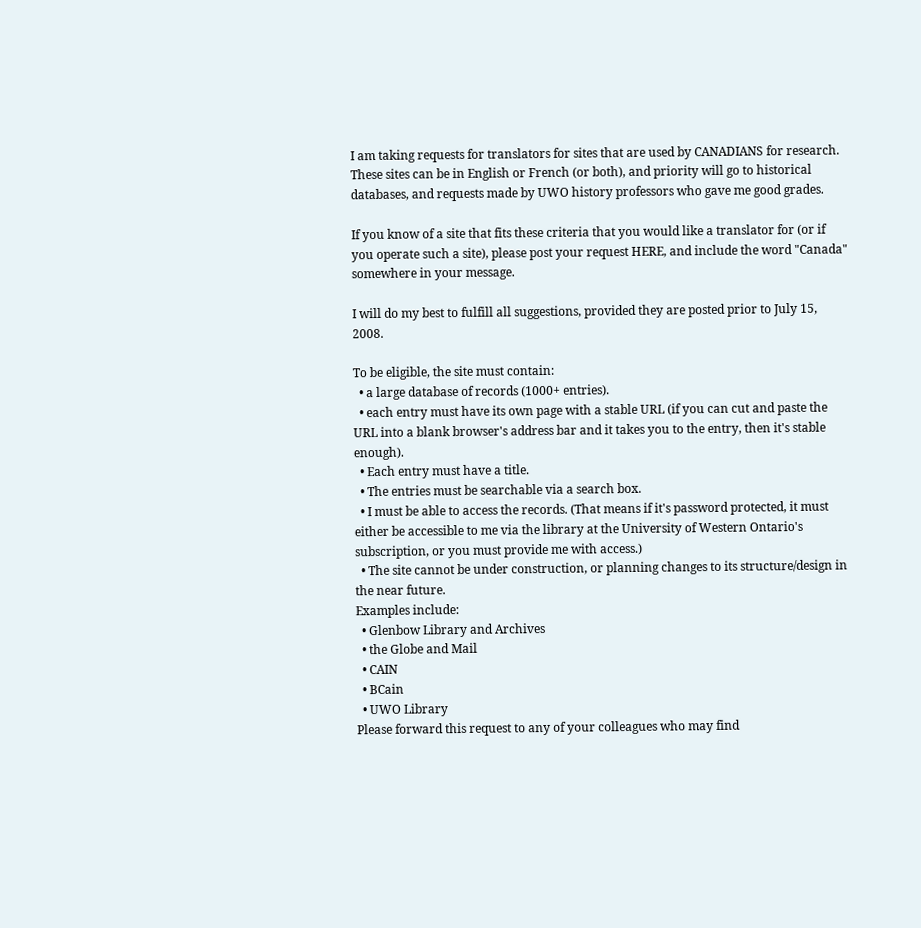I am taking requests for translators for sites that are used by CANADIANS for research.
These sites can be in English or French (or both), and priority will go to historical databases, and requests made by UWO history professors who gave me good grades.

If you know of a site that fits these criteria that you would like a translator for (or if you operate such a site), please post your request HERE, and include the word "Canada" somewhere in your message.

I will do my best to fulfill all suggestions, provided they are posted prior to July 15, 2008.

To be eligible, the site must contain:
  • a large database of records (1000+ entries).
  • each entry must have its own page with a stable URL (if you can cut and paste the URL into a blank browser's address bar and it takes you to the entry, then it's stable enough).
  • Each entry must have a title.
  • The entries must be searchable via a search box.
  • I must be able to access the records. (That means if it's password protected, it must either be accessible to me via the library at the University of Western Ontario's subscription, or you must provide me with access.)
  • The site cannot be under construction, or planning changes to its structure/design in the near future.
Examples include:
  • Glenbow Library and Archives
  • the Globe and Mail
  • CAIN
  • BCain
  • UWO Library
Please forward this request to any of your colleagues who may find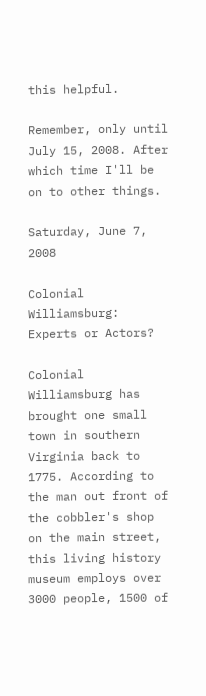this helpful.

Remember, only until July 15, 2008. After which time I'll be on to other things.

Saturday, June 7, 2008

Colonial Williamsburg: Experts or Actors?

Colonial Williamsburg has brought one small town in southern Virginia back to 1775. According to the man out front of the cobbler's shop on the main street, this living history museum employs over 3000 people, 1500 of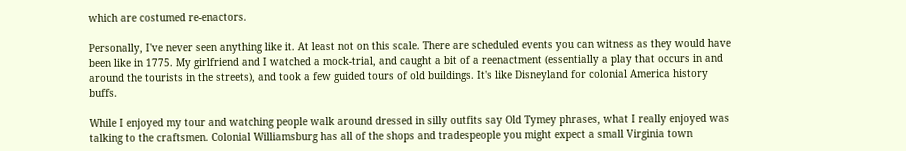which are costumed re-enactors.

Personally, I've never seen anything like it. At least not on this scale. There are scheduled events you can witness as they would have been like in 1775. My girlfriend and I watched a mock-trial, and caught a bit of a reenactment (essentially a play that occurs in and around the tourists in the streets), and took a few guided tours of old buildings. It's like Disneyland for colonial America history buffs.

While I enjoyed my tour and watching people walk around dressed in silly outfits say Old Tymey phrases, what I really enjoyed was talking to the craftsmen. Colonial Williamsburg has all of the shops and tradespeople you might expect a small Virginia town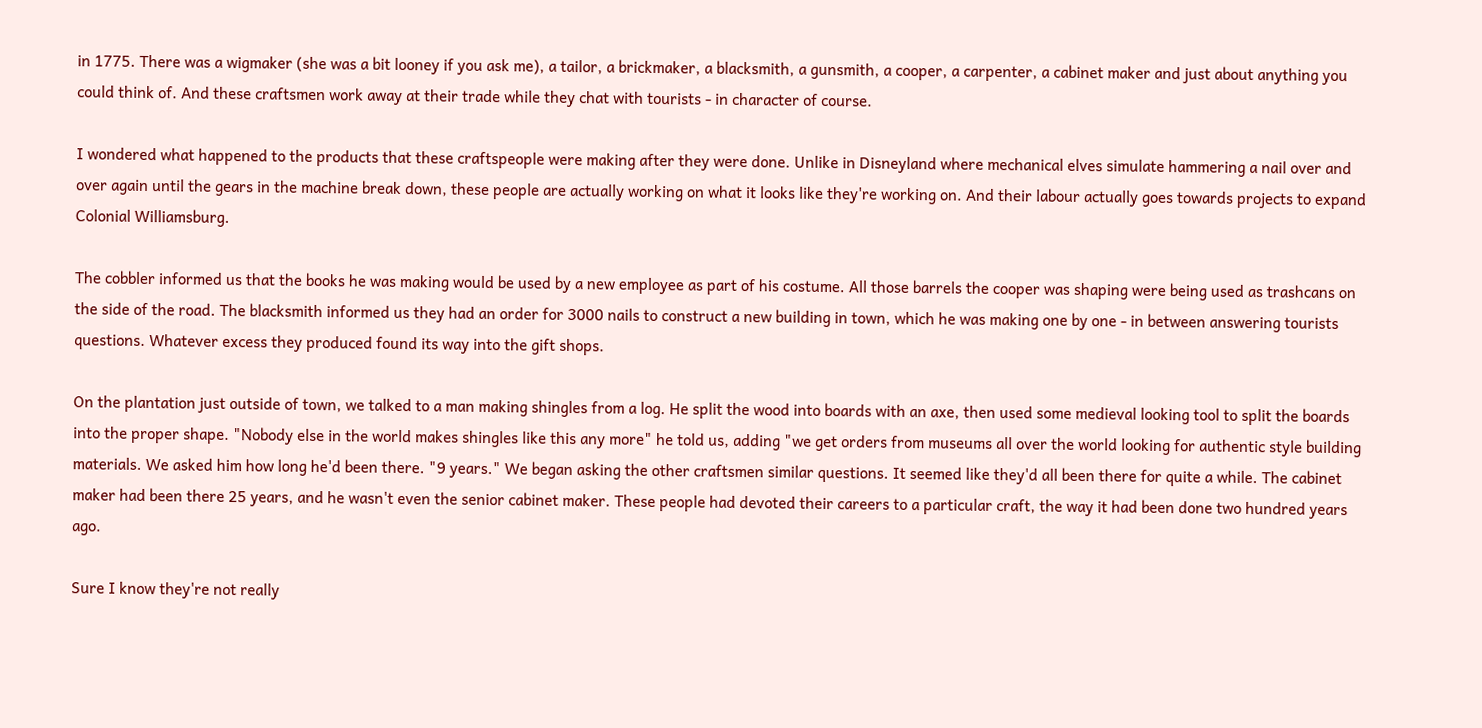in 1775. There was a wigmaker (she was a bit looney if you ask me), a tailor, a brickmaker, a blacksmith, a gunsmith, a cooper, a carpenter, a cabinet maker and just about anything you could think of. And these craftsmen work away at their trade while they chat with tourists - in character of course.

I wondered what happened to the products that these craftspeople were making after they were done. Unlike in Disneyland where mechanical elves simulate hammering a nail over and over again until the gears in the machine break down, these people are actually working on what it looks like they're working on. And their labour actually goes towards projects to expand Colonial Williamsburg.

The cobbler informed us that the books he was making would be used by a new employee as part of his costume. All those barrels the cooper was shaping were being used as trashcans on the side of the road. The blacksmith informed us they had an order for 3000 nails to construct a new building in town, which he was making one by one - in between answering tourists questions. Whatever excess they produced found its way into the gift shops.

On the plantation just outside of town, we talked to a man making shingles from a log. He split the wood into boards with an axe, then used some medieval looking tool to split the boards into the proper shape. "Nobody else in the world makes shingles like this any more" he told us, adding "we get orders from museums all over the world looking for authentic style building materials. We asked him how long he'd been there. "9 years." We began asking the other craftsmen similar questions. It seemed like they'd all been there for quite a while. The cabinet maker had been there 25 years, and he wasn't even the senior cabinet maker. These people had devoted their careers to a particular craft, the way it had been done two hundred years ago.

Sure I know they're not really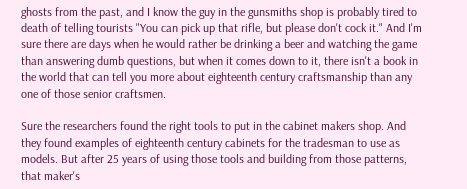ghosts from the past, and I know the guy in the gunsmiths shop is probably tired to death of telling tourists "You can pick up that rifle, but please don't cock it." And I'm sure there are days when he would rather be drinking a beer and watching the game than answering dumb questions, but when it comes down to it, there isn't a book in the world that can tell you more about eighteenth century craftsmanship than any one of those senior craftsmen.

Sure the researchers found the right tools to put in the cabinet makers shop. And they found examples of eighteenth century cabinets for the tradesman to use as models. But after 25 years of using those tools and building from those patterns, that maker's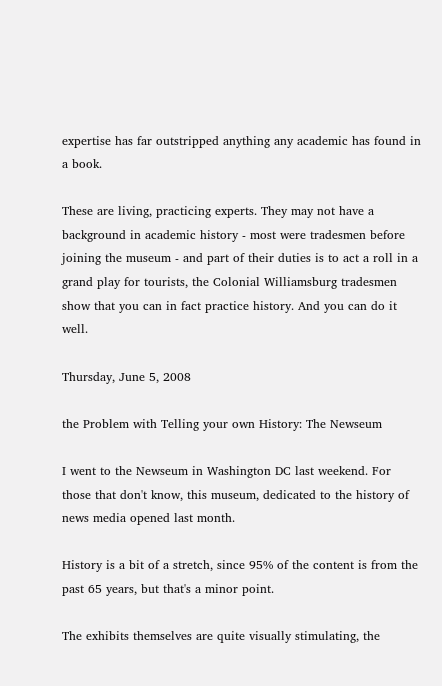expertise has far outstripped anything any academic has found in a book.

These are living, practicing experts. They may not have a background in academic history - most were tradesmen before joining the museum - and part of their duties is to act a roll in a grand play for tourists, the Colonial Williamsburg tradesmen show that you can in fact practice history. And you can do it well.

Thursday, June 5, 2008

the Problem with Telling your own History: The Newseum

I went to the Newseum in Washington DC last weekend. For those that don't know, this museum, dedicated to the history of news media opened last month.

History is a bit of a stretch, since 95% of the content is from the past 65 years, but that's a minor point.

The exhibits themselves are quite visually stimulating, the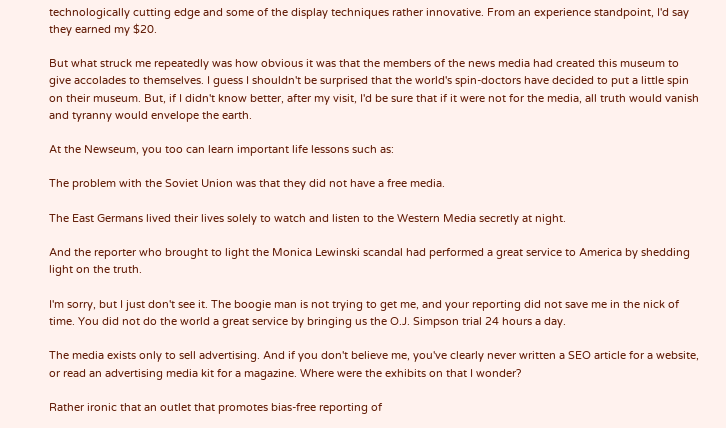technologically cutting edge and some of the display techniques rather innovative. From an experience standpoint, I'd say they earned my $20.

But what struck me repeatedly was how obvious it was that the members of the news media had created this museum to give accolades to themselves. I guess I shouldn't be surprised that the world's spin-doctors have decided to put a little spin on their museum. But, if I didn't know better, after my visit, I'd be sure that if it were not for the media, all truth would vanish and tyranny would envelope the earth.

At the Newseum, you too can learn important life lessons such as:

The problem with the Soviet Union was that they did not have a free media.

The East Germans lived their lives solely to watch and listen to the Western Media secretly at night.

And the reporter who brought to light the Monica Lewinski scandal had performed a great service to America by shedding light on the truth.

I'm sorry, but I just don't see it. The boogie man is not trying to get me, and your reporting did not save me in the nick of time. You did not do the world a great service by bringing us the O.J. Simpson trial 24 hours a day.

The media exists only to sell advertising. And if you don't believe me, you've clearly never written a SEO article for a website, or read an advertising media kit for a magazine. Where were the exhibits on that I wonder?

Rather ironic that an outlet that promotes bias-free reporting of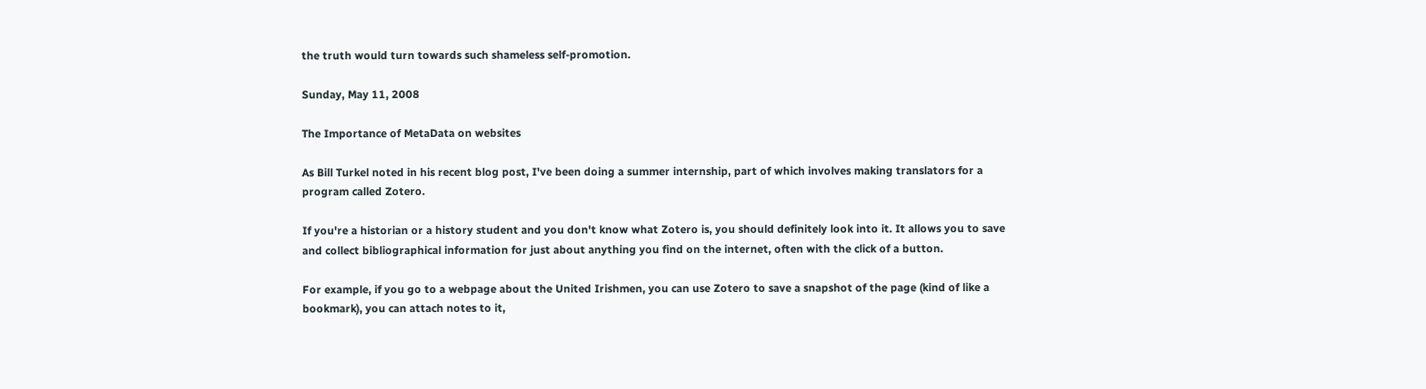the truth would turn towards such shameless self-promotion.

Sunday, May 11, 2008

The Importance of MetaData on websites

As Bill Turkel noted in his recent blog post, I've been doing a summer internship, part of which involves making translators for a program called Zotero.

If you're a historian or a history student and you don't know what Zotero is, you should definitely look into it. It allows you to save and collect bibliographical information for just about anything you find on the internet, often with the click of a button.

For example, if you go to a webpage about the United Irishmen, you can use Zotero to save a snapshot of the page (kind of like a bookmark), you can attach notes to it,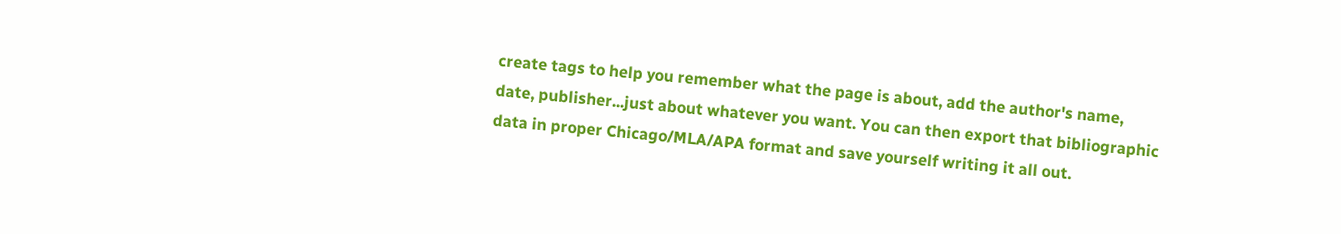create tags to help you remember what the page is about, add the author's name, date, publisher...just about whatever you want. You can then export that bibliographic data in proper Chicago/MLA/APA format and save yourself writing it all out.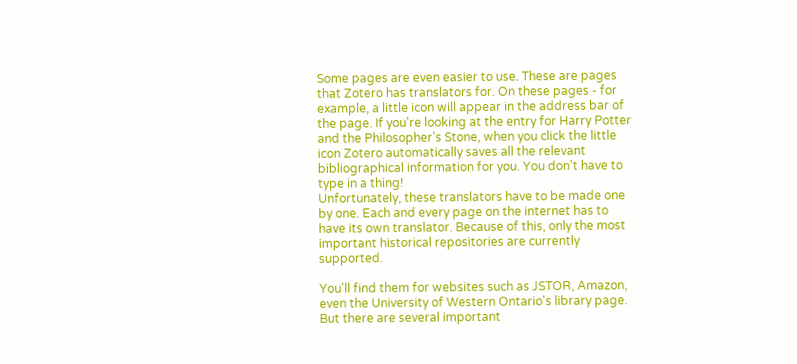Some pages are even easier to use. These are pages that Zotero has translators for. On these pages - for example, a little icon will appear in the address bar of the page. If you're looking at the entry for Harry Potter and the Philosopher's Stone, when you click the little icon Zotero automatically saves all the relevant bibliographical information for you. You don't have to type in a thing!
Unfortunately, these translators have to be made one by one. Each and every page on the internet has to have its own translator. Because of this, only the most important historical repositories are currently supported.

You'll find them for websites such as JSTOR, Amazon, even the University of Western Ontario's library page. But there are several important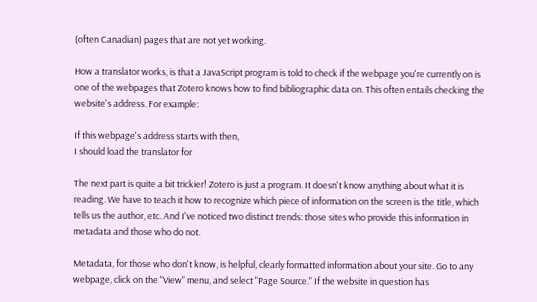(often Canadian) pages that are not yet working.

How a translator works, is that a JavaScript program is told to check if the webpage you're currently on is one of the webpages that Zotero knows how to find bibliographic data on. This often entails checking the website's address. For example:

If this webpage's address starts with then,
I should load the translator for

The next part is quite a bit trickier! Zotero is just a program. It doesn't know anything about what it is reading. We have to teach it how to recognize which piece of information on the screen is the title, which tells us the author, etc. And I've noticed two distinct trends: those sites who provide this information in metadata and those who do not.

Metadata, for those who don't know, is helpful, clearly formatted information about your site. Go to any webpage, click on the "View" menu, and select "Page Source." If the website in question has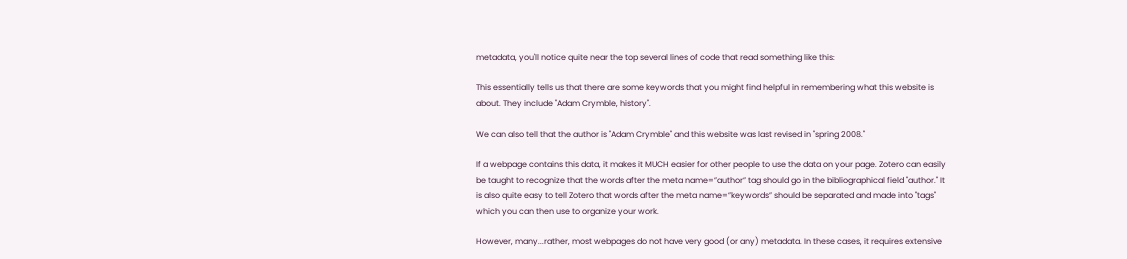metadata, you'll notice quite near the top several lines of code that read something like this:

This essentially tells us that there are some keywords that you might find helpful in remembering what this website is about. They include "Adam Crymble, history".

We can also tell that the author is "Adam Crymble" and this website was last revised in "spring 2008."

If a webpage contains this data, it makes it MUCH easier for other people to use the data on your page. Zotero can easily be taught to recognize that the words after the meta name=”author” tag should go in the bibliographical field "author." It is also quite easy to tell Zotero that words after the meta name=”keywords” should be separated and made into "tags" which you can then use to organize your work.

However, many...rather, most webpages do not have very good (or any) metadata. In these cases, it requires extensive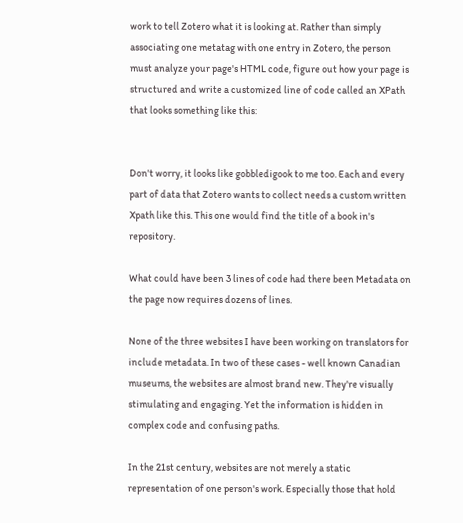work to tell Zotero what it is looking at. Rather than simply associating one metatag with one entry in Zotero, the person must analyze your page's HTML code, figure out how your page is structured and write a customized line of code called an XPath that looks something like this:


Don't worry, it looks like gobbledigook to me too. Each and every part of data that Zotero wants to collect needs a custom written Xpath like this. This one would find the title of a book in's repository.

What could have been 3 lines of code had there been Metadata on the page now requires dozens of lines.

None of the three websites I have been working on translators for include metadata. In two of these cases - well known Canadian museums, the websites are almost brand new. They're visually stimulating and engaging. Yet the information is hidden in complex code and confusing paths.

In the 21st century, websites are not merely a static representation of one person's work. Especially those that hold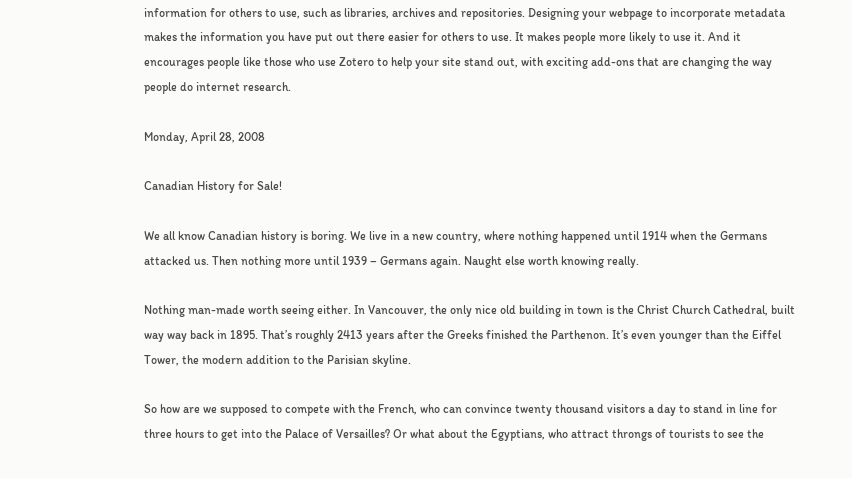information for others to use, such as libraries, archives and repositories. Designing your webpage to incorporate metadata makes the information you have put out there easier for others to use. It makes people more likely to use it. And it encourages people like those who use Zotero to help your site stand out, with exciting add-ons that are changing the way people do internet research.

Monday, April 28, 2008

Canadian History for Sale!

We all know Canadian history is boring. We live in a new country, where nothing happened until 1914 when the Germans attacked us. Then nothing more until 1939 – Germans again. Naught else worth knowing really.

Nothing man-made worth seeing either. In Vancouver, the only nice old building in town is the Christ Church Cathedral, built way way back in 1895. That’s roughly 2413 years after the Greeks finished the Parthenon. It’s even younger than the Eiffel Tower, the modern addition to the Parisian skyline.

So how are we supposed to compete with the French, who can convince twenty thousand visitors a day to stand in line for three hours to get into the Palace of Versailles? Or what about the Egyptians, who attract throngs of tourists to see the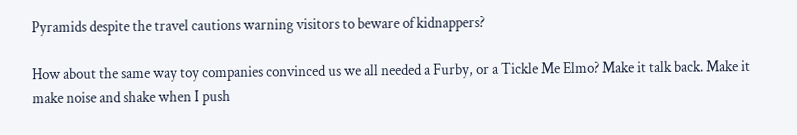Pyramids despite the travel cautions warning visitors to beware of kidnappers?

How about the same way toy companies convinced us we all needed a Furby, or a Tickle Me Elmo? Make it talk back. Make it make noise and shake when I push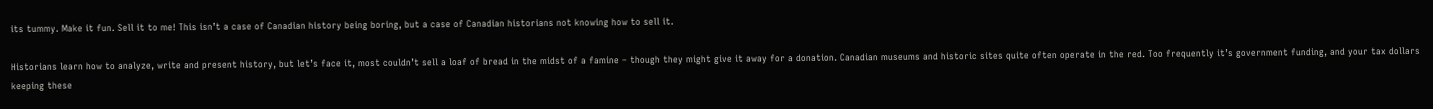its tummy. Make it fun. Sell it to me! This isn’t a case of Canadian history being boring, but a case of Canadian historians not knowing how to sell it.

Historians learn how to analyze, write and present history, but let’s face it, most couldn’t sell a loaf of bread in the midst of a famine – though they might give it away for a donation. Canadian museums and historic sites quite often operate in the red. Too frequently it’s government funding, and your tax dollars keeping these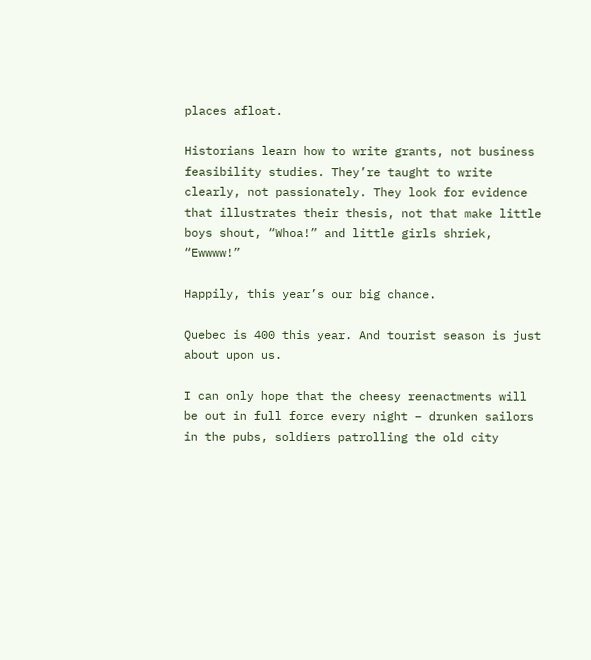places afloat.

Historians learn how to write grants, not business feasibility studies. They’re taught to write clearly, not passionately. They look for evidence that illustrates their thesis, not that make little boys shout, “Whoa!” and little girls shriek, “Ewwww!”

Happily, this year’s our big chance.

Quebec is 400 this year. And tourist season is just about upon us.

I can only hope that the cheesy reenactments will be out in full force every night – drunken sailors in the pubs, soldiers patrolling the old city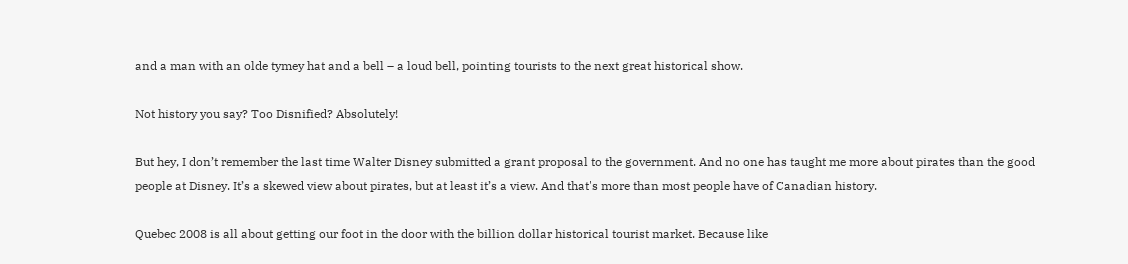and a man with an olde tymey hat and a bell – a loud bell, pointing tourists to the next great historical show.

Not history you say? Too Disnified? Absolutely!

But hey, I don’t remember the last time Walter Disney submitted a grant proposal to the government. And no one has taught me more about pirates than the good people at Disney. It’s a skewed view about pirates, but at least it’s a view. And that's more than most people have of Canadian history.

Quebec 2008 is all about getting our foot in the door with the billion dollar historical tourist market. Because like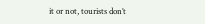it or not, tourists don’t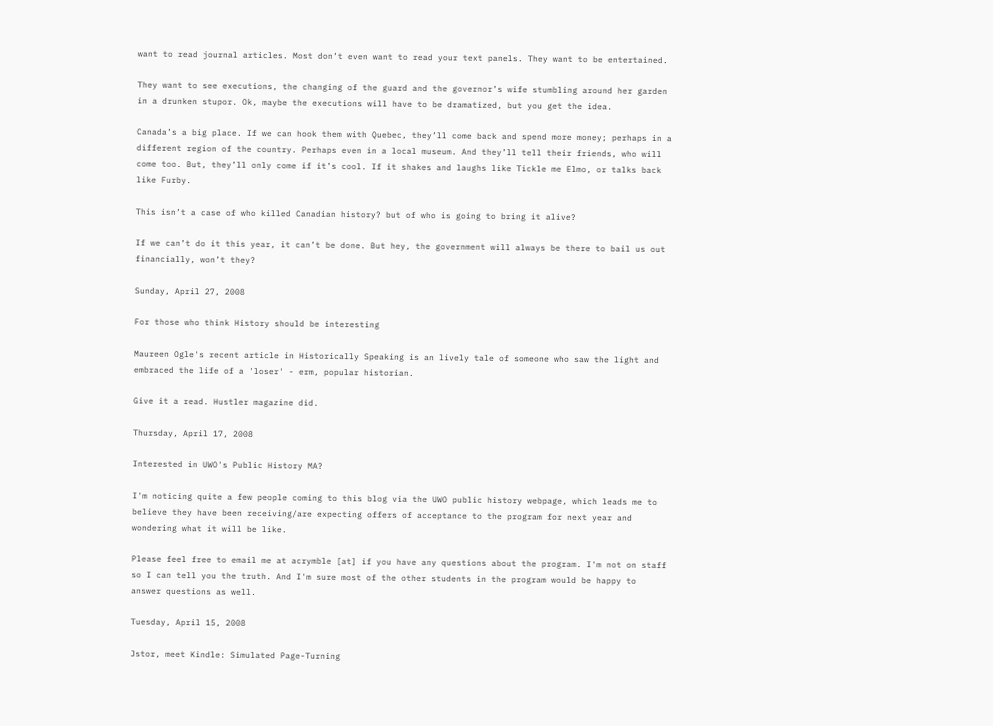want to read journal articles. Most don’t even want to read your text panels. They want to be entertained.

They want to see executions, the changing of the guard and the governor’s wife stumbling around her garden in a drunken stupor. Ok, maybe the executions will have to be dramatized, but you get the idea.

Canada’s a big place. If we can hook them with Quebec, they’ll come back and spend more money; perhaps in a different region of the country. Perhaps even in a local museum. And they’ll tell their friends, who will come too. But, they’ll only come if it’s cool. If it shakes and laughs like Tickle me Elmo, or talks back like Furby.

This isn’t a case of who killed Canadian history? but of who is going to bring it alive?

If we can’t do it this year, it can’t be done. But hey, the government will always be there to bail us out financially, won’t they?

Sunday, April 27, 2008

For those who think History should be interesting

Maureen Ogle's recent article in Historically Speaking is an lively tale of someone who saw the light and embraced the life of a 'loser' - erm, popular historian.

Give it a read. Hustler magazine did.

Thursday, April 17, 2008

Interested in UWO's Public History MA?

I'm noticing quite a few people coming to this blog via the UWO public history webpage, which leads me to believe they have been receiving/are expecting offers of acceptance to the program for next year and wondering what it will be like.

Please feel free to email me at acrymble [at] if you have any questions about the program. I'm not on staff so I can tell you the truth. And I'm sure most of the other students in the program would be happy to answer questions as well.

Tuesday, April 15, 2008

Jstor, meet Kindle: Simulated Page-Turning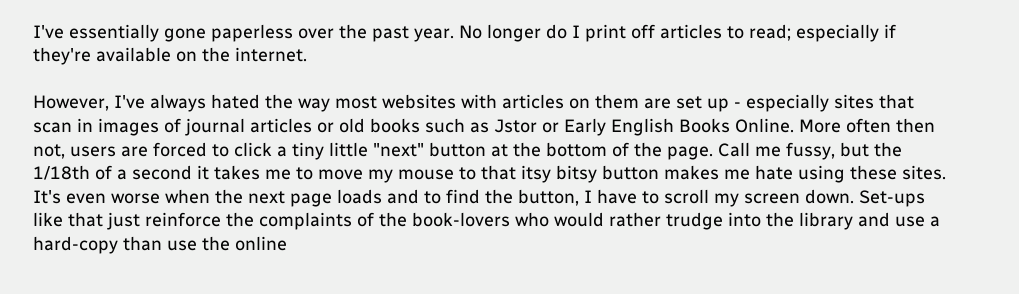I've essentially gone paperless over the past year. No longer do I print off articles to read; especially if they're available on the internet.

However, I've always hated the way most websites with articles on them are set up - especially sites that scan in images of journal articles or old books such as Jstor or Early English Books Online. More often then not, users are forced to click a tiny little "next" button at the bottom of the page. Call me fussy, but the 1/18th of a second it takes me to move my mouse to that itsy bitsy button makes me hate using these sites. It's even worse when the next page loads and to find the button, I have to scroll my screen down. Set-ups like that just reinforce the complaints of the book-lovers who would rather trudge into the library and use a hard-copy than use the online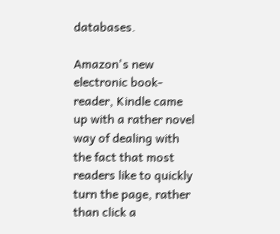databases.

Amazon's new electronic book-reader, Kindle came up with a rather novel way of dealing with the fact that most readers like to quickly turn the page, rather than click a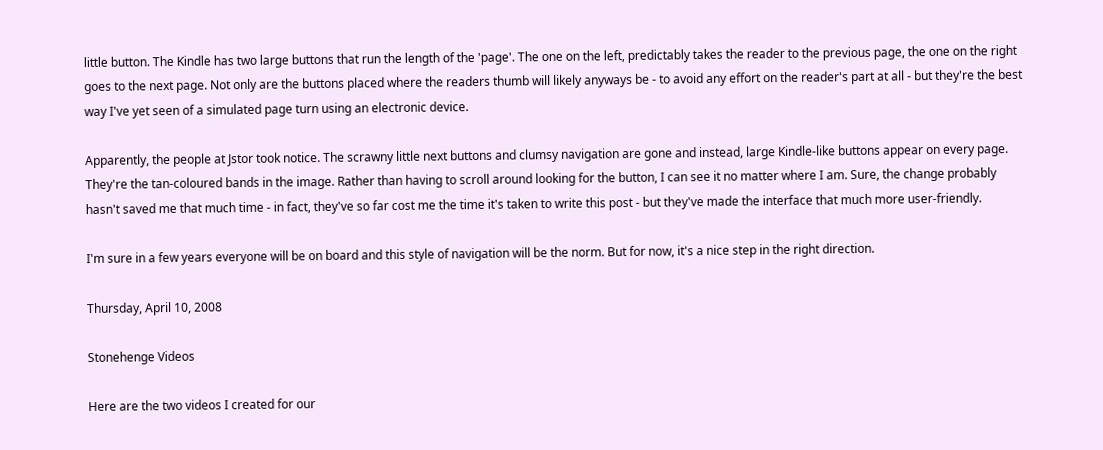little button. The Kindle has two large buttons that run the length of the 'page'. The one on the left, predictably takes the reader to the previous page, the one on the right goes to the next page. Not only are the buttons placed where the readers thumb will likely anyways be - to avoid any effort on the reader's part at all - but they're the best way I've yet seen of a simulated page turn using an electronic device.

Apparently, the people at Jstor took notice. The scrawny little next buttons and clumsy navigation are gone and instead, large Kindle-like buttons appear on every page. They're the tan-coloured bands in the image. Rather than having to scroll around looking for the button, I can see it no matter where I am. Sure, the change probably hasn't saved me that much time - in fact, they've so far cost me the time it's taken to write this post - but they've made the interface that much more user-friendly.

I'm sure in a few years everyone will be on board and this style of navigation will be the norm. But for now, it's a nice step in the right direction.

Thursday, April 10, 2008

Stonehenge Videos

Here are the two videos I created for our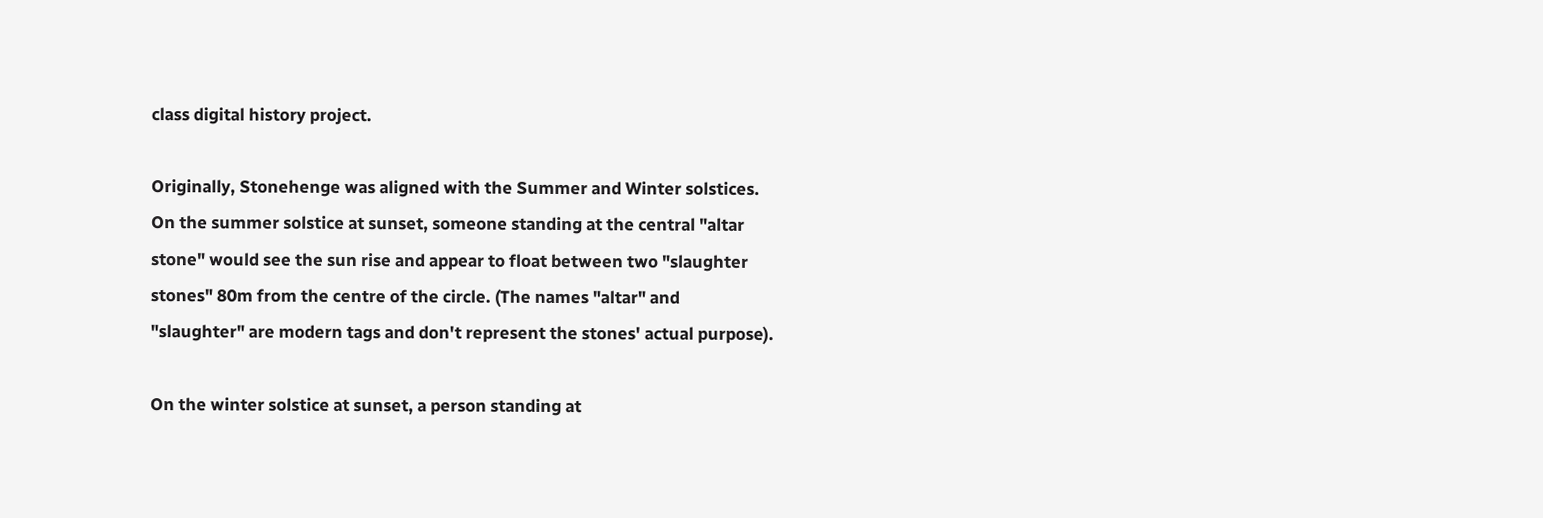class digital history project.

Originally, Stonehenge was aligned with the Summer and Winter solstices. On the summer solstice at sunset, someone standing at the central "altar stone" would see the sun rise and appear to float between two "slaughter stones" 80m from the centre of the circle. (The names "altar" and "slaughter" are modern tags and don't represent the stones' actual purpose).

On the winter solstice at sunset, a person standing at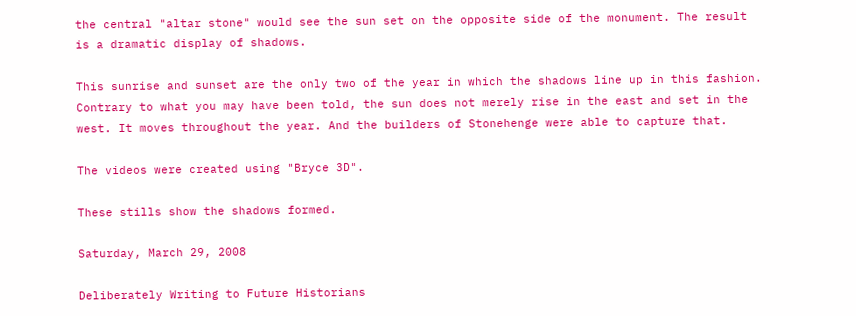the central "altar stone" would see the sun set on the opposite side of the monument. The result is a dramatic display of shadows.

This sunrise and sunset are the only two of the year in which the shadows line up in this fashion. Contrary to what you may have been told, the sun does not merely rise in the east and set in the west. It moves throughout the year. And the builders of Stonehenge were able to capture that.

The videos were created using "Bryce 3D".

These stills show the shadows formed.

Saturday, March 29, 2008

Deliberately Writing to Future Historians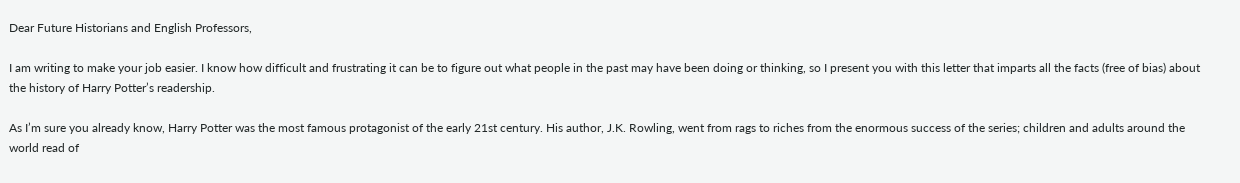Dear Future Historians and English Professors,

I am writing to make your job easier. I know how difficult and frustrating it can be to figure out what people in the past may have been doing or thinking, so I present you with this letter that imparts all the facts (free of bias) about the history of Harry Potter’s readership.

As I’m sure you already know, Harry Potter was the most famous protagonist of the early 21st century. His author, J.K. Rowling, went from rags to riches from the enormous success of the series; children and adults around the world read of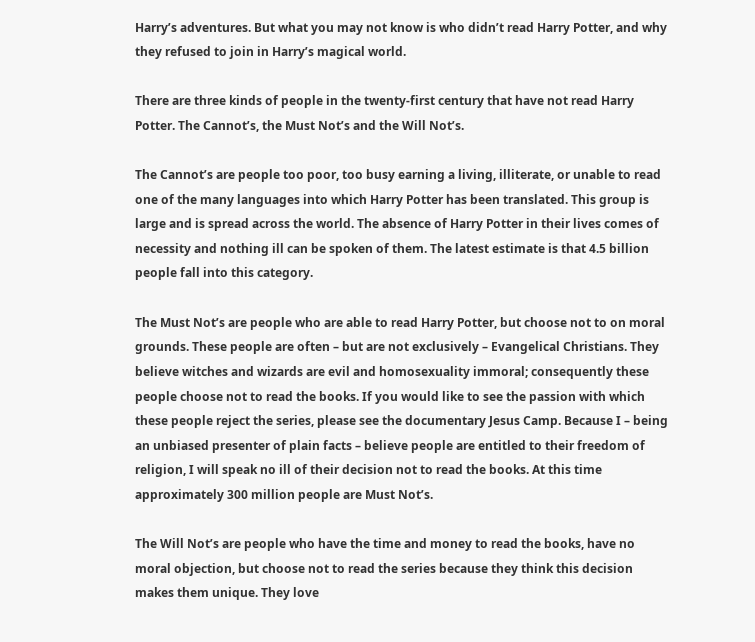Harry’s adventures. But what you may not know is who didn’t read Harry Potter, and why they refused to join in Harry’s magical world.

There are three kinds of people in the twenty-first century that have not read Harry Potter. The Cannot’s, the Must Not’s and the Will Not’s.

The Cannot’s are people too poor, too busy earning a living, illiterate, or unable to read one of the many languages into which Harry Potter has been translated. This group is large and is spread across the world. The absence of Harry Potter in their lives comes of necessity and nothing ill can be spoken of them. The latest estimate is that 4.5 billion people fall into this category.

The Must Not’s are people who are able to read Harry Potter, but choose not to on moral grounds. These people are often – but are not exclusively – Evangelical Christians. They believe witches and wizards are evil and homosexuality immoral; consequently these people choose not to read the books. If you would like to see the passion with which these people reject the series, please see the documentary Jesus Camp. Because I – being an unbiased presenter of plain facts – believe people are entitled to their freedom of religion, I will speak no ill of their decision not to read the books. At this time approximately 300 million people are Must Not’s.

The Will Not’s are people who have the time and money to read the books, have no moral objection, but choose not to read the series because they think this decision makes them unique. They love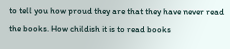to tell you how proud they are that they have never read the books. How childish it is to read books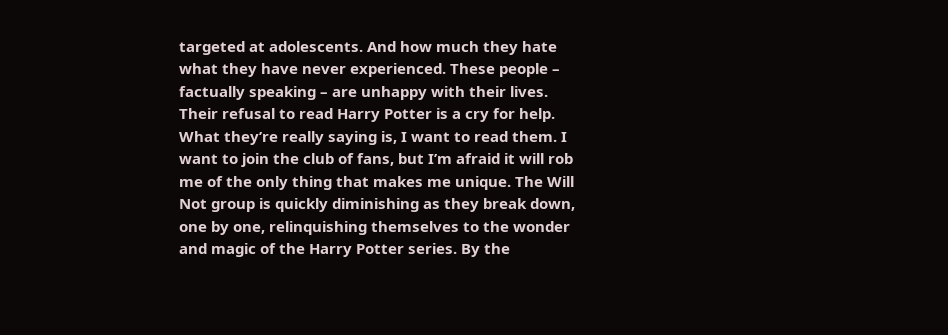targeted at adolescents. And how much they hate what they have never experienced. These people – factually speaking – are unhappy with their lives. Their refusal to read Harry Potter is a cry for help. What they’re really saying is, I want to read them. I want to join the club of fans, but I’m afraid it will rob me of the only thing that makes me unique. The Will Not group is quickly diminishing as they break down, one by one, relinquishing themselves to the wonder and magic of the Harry Potter series. By the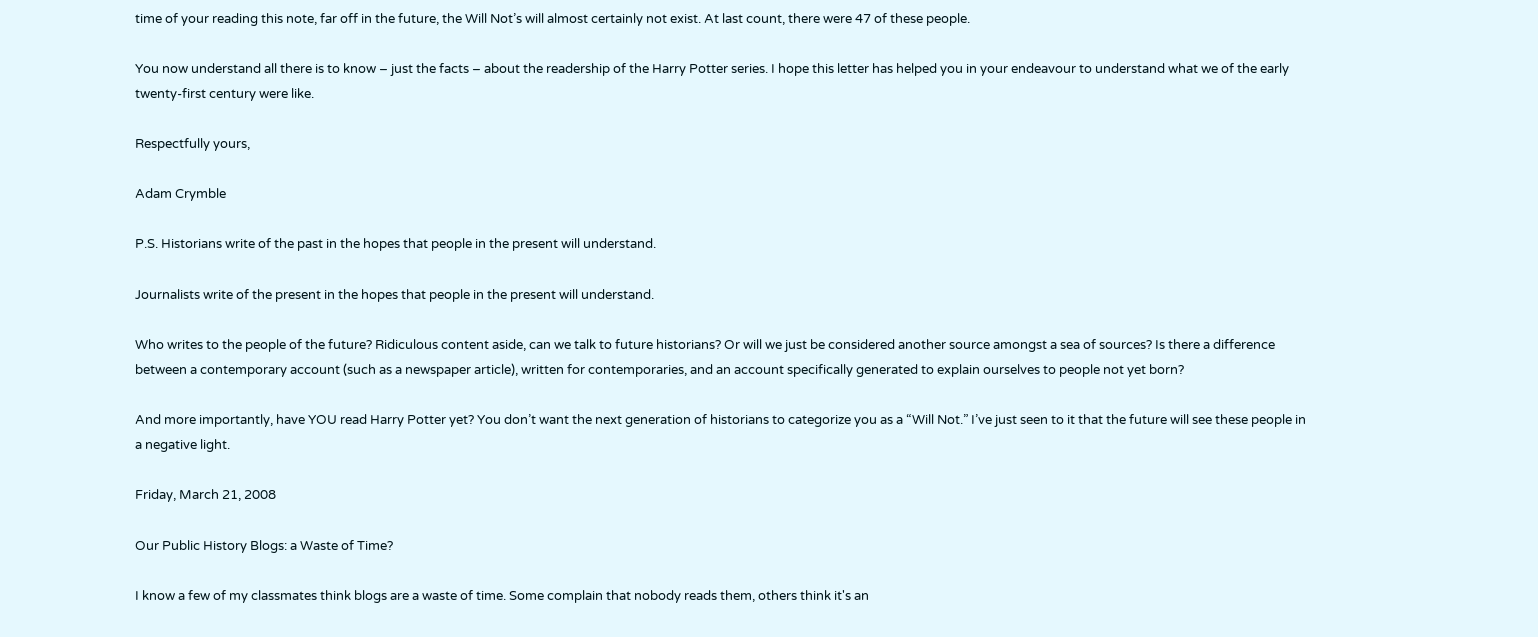time of your reading this note, far off in the future, the Will Not’s will almost certainly not exist. At last count, there were 47 of these people.

You now understand all there is to know – just the facts – about the readership of the Harry Potter series. I hope this letter has helped you in your endeavour to understand what we of the early twenty-first century were like.

Respectfully yours,

Adam Crymble

P.S. Historians write of the past in the hopes that people in the present will understand.

Journalists write of the present in the hopes that people in the present will understand.

Who writes to the people of the future? Ridiculous content aside, can we talk to future historians? Or will we just be considered another source amongst a sea of sources? Is there a difference between a contemporary account (such as a newspaper article), written for contemporaries, and an account specifically generated to explain ourselves to people not yet born?

And more importantly, have YOU read Harry Potter yet? You don’t want the next generation of historians to categorize you as a “Will Not.” I’ve just seen to it that the future will see these people in a negative light.

Friday, March 21, 2008

Our Public History Blogs: a Waste of Time?

I know a few of my classmates think blogs are a waste of time. Some complain that nobody reads them, others think it's an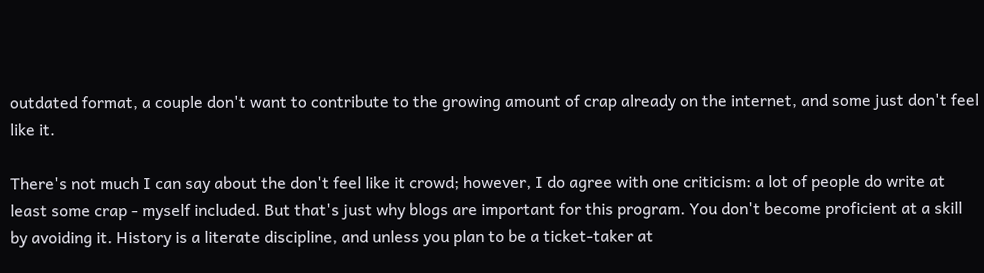outdated format, a couple don't want to contribute to the growing amount of crap already on the internet, and some just don't feel like it.

There's not much I can say about the don't feel like it crowd; however, I do agree with one criticism: a lot of people do write at least some crap - myself included. But that's just why blogs are important for this program. You don't become proficient at a skill by avoiding it. History is a literate discipline, and unless you plan to be a ticket-taker at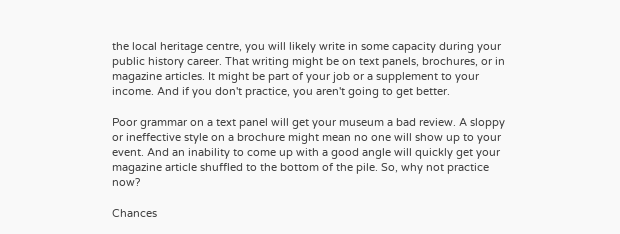the local heritage centre, you will likely write in some capacity during your public history career. That writing might be on text panels, brochures, or in magazine articles. It might be part of your job or a supplement to your income. And if you don't practice, you aren't going to get better.

Poor grammar on a text panel will get your museum a bad review. A sloppy or ineffective style on a brochure might mean no one will show up to your event. And an inability to come up with a good angle will quickly get your magazine article shuffled to the bottom of the pile. So, why not practice now?

Chances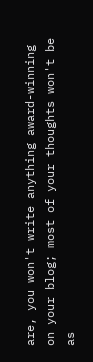are, you won't write anything award-winning on your blog; most of your thoughts won't be as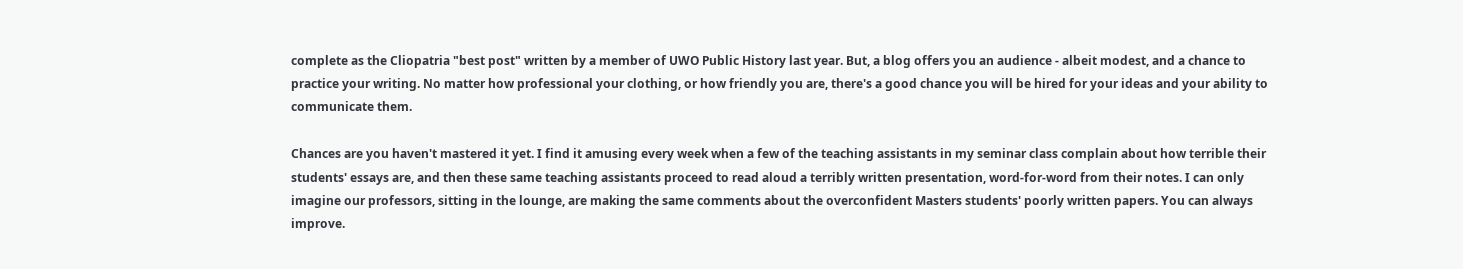complete as the Cliopatria "best post" written by a member of UWO Public History last year. But, a blog offers you an audience - albeit modest, and a chance to practice your writing. No matter how professional your clothing, or how friendly you are, there's a good chance you will be hired for your ideas and your ability to communicate them.

Chances are you haven't mastered it yet. I find it amusing every week when a few of the teaching assistants in my seminar class complain about how terrible their students' essays are, and then these same teaching assistants proceed to read aloud a terribly written presentation, word-for-word from their notes. I can only imagine our professors, sitting in the lounge, are making the same comments about the overconfident Masters students' poorly written papers. You can always improve.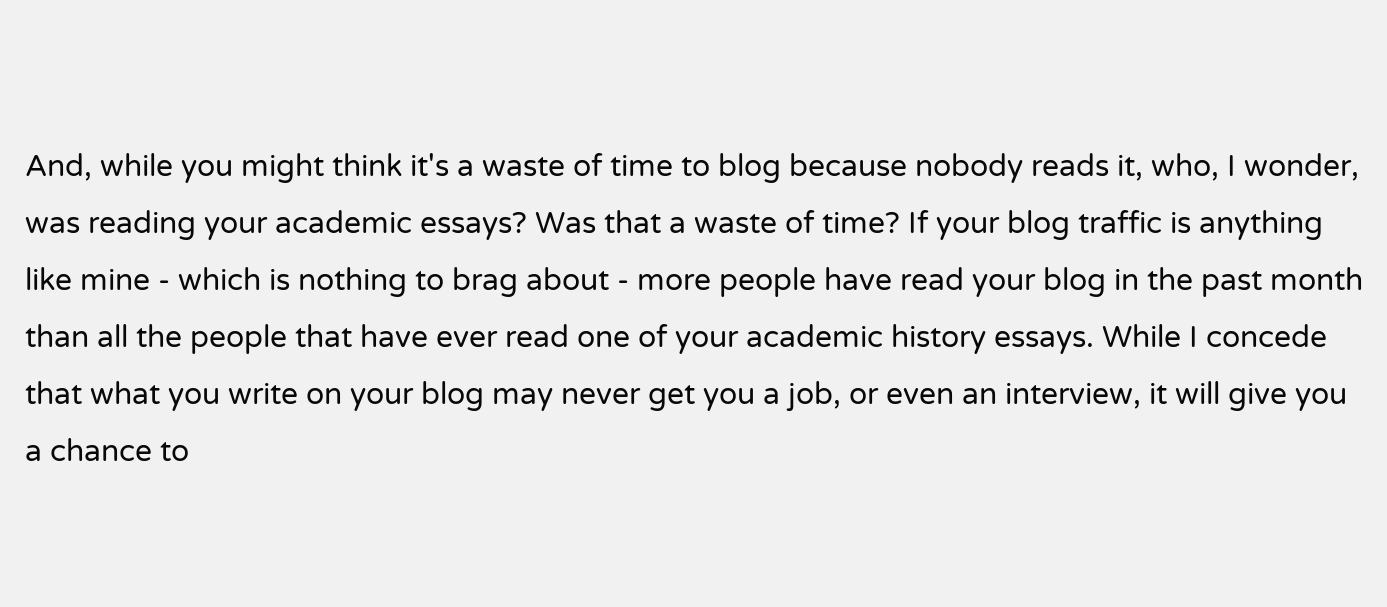And, while you might think it's a waste of time to blog because nobody reads it, who, I wonder, was reading your academic essays? Was that a waste of time? If your blog traffic is anything like mine - which is nothing to brag about - more people have read your blog in the past month than all the people that have ever read one of your academic history essays. While I concede that what you write on your blog may never get you a job, or even an interview, it will give you a chance to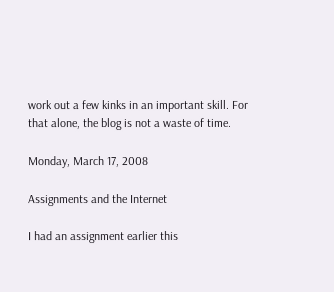work out a few kinks in an important skill. For that alone, the blog is not a waste of time.

Monday, March 17, 2008

Assignments and the Internet

I had an assignment earlier this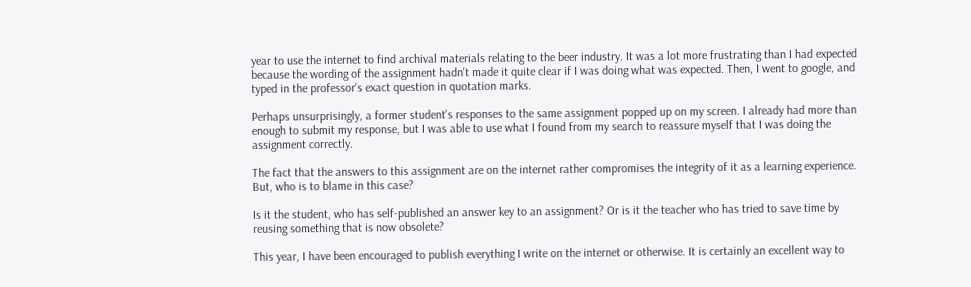year to use the internet to find archival materials relating to the beer industry. It was a lot more frustrating than I had expected because the wording of the assignment hadn't made it quite clear if I was doing what was expected. Then, I went to google, and typed in the professor's exact question in quotation marks.

Perhaps unsurprisingly, a former student's responses to the same assignment popped up on my screen. I already had more than enough to submit my response, but I was able to use what I found from my search to reassure myself that I was doing the assignment correctly.

The fact that the answers to this assignment are on the internet rather compromises the integrity of it as a learning experience. But, who is to blame in this case?

Is it the student, who has self-published an answer key to an assignment? Or is it the teacher who has tried to save time by reusing something that is now obsolete?

This year, I have been encouraged to publish everything I write on the internet or otherwise. It is certainly an excellent way to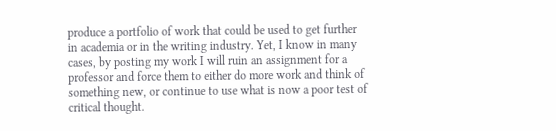produce a portfolio of work that could be used to get further in academia or in the writing industry. Yet, I know in many cases, by posting my work I will ruin an assignment for a professor and force them to either do more work and think of something new, or continue to use what is now a poor test of critical thought.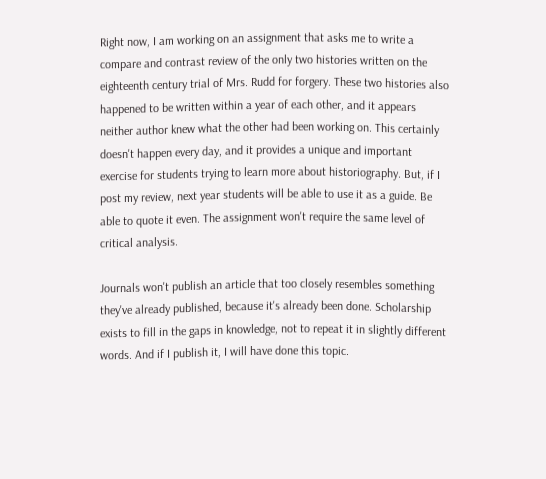Right now, I am working on an assignment that asks me to write a compare and contrast review of the only two histories written on the eighteenth century trial of Mrs. Rudd for forgery. These two histories also happened to be written within a year of each other, and it appears neither author knew what the other had been working on. This certainly doesn't happen every day, and it provides a unique and important exercise for students trying to learn more about historiography. But, if I post my review, next year students will be able to use it as a guide. Be able to quote it even. The assignment won't require the same level of critical analysis.

Journals won't publish an article that too closely resembles something they've already published, because it's already been done. Scholarship exists to fill in the gaps in knowledge, not to repeat it in slightly different words. And if I publish it, I will have done this topic.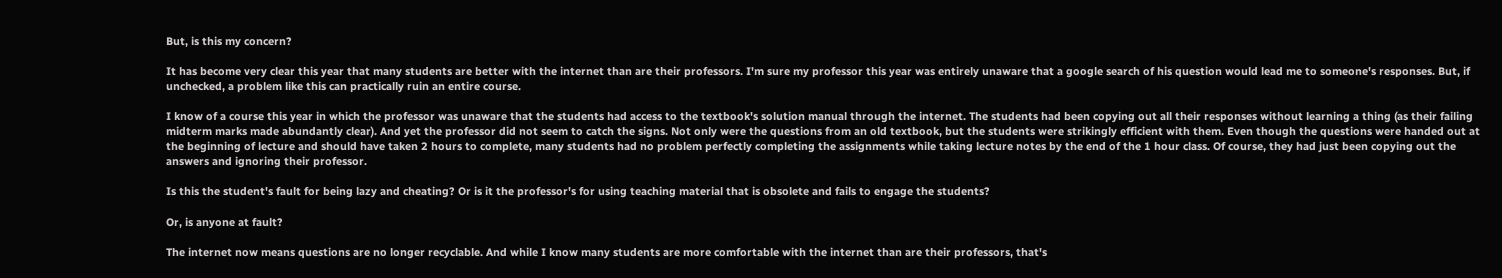But, is this my concern?

It has become very clear this year that many students are better with the internet than are their professors. I'm sure my professor this year was entirely unaware that a google search of his question would lead me to someone's responses. But, if unchecked, a problem like this can practically ruin an entire course.

I know of a course this year in which the professor was unaware that the students had access to the textbook's solution manual through the internet. The students had been copying out all their responses without learning a thing (as their failing midterm marks made abundantly clear). And yet the professor did not seem to catch the signs. Not only were the questions from an old textbook, but the students were strikingly efficient with them. Even though the questions were handed out at the beginning of lecture and should have taken 2 hours to complete, many students had no problem perfectly completing the assignments while taking lecture notes by the end of the 1 hour class. Of course, they had just been copying out the answers and ignoring their professor.

Is this the student's fault for being lazy and cheating? Or is it the professor's for using teaching material that is obsolete and fails to engage the students?

Or, is anyone at fault?

The internet now means questions are no longer recyclable. And while I know many students are more comfortable with the internet than are their professors, that's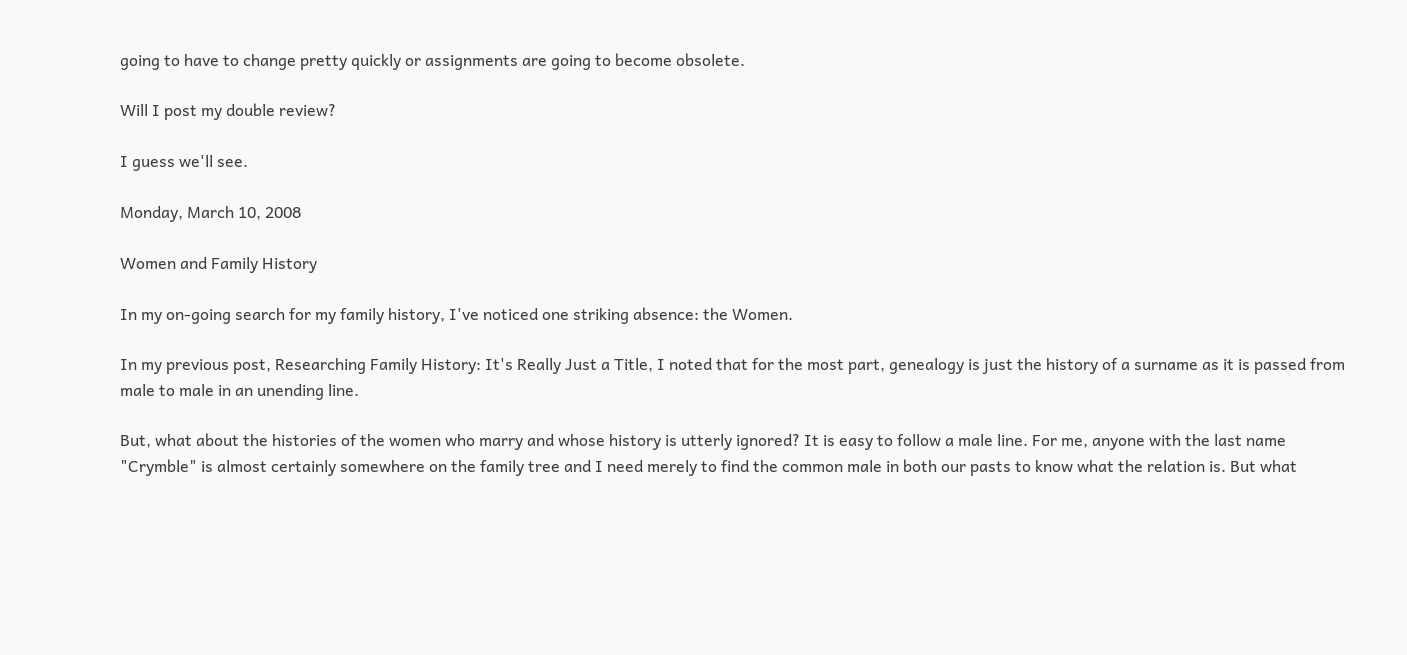going to have to change pretty quickly or assignments are going to become obsolete.

Will I post my double review?

I guess we'll see.

Monday, March 10, 2008

Women and Family History

In my on-going search for my family history, I've noticed one striking absence: the Women.

In my previous post, Researching Family History: It's Really Just a Title, I noted that for the most part, genealogy is just the history of a surname as it is passed from male to male in an unending line.

But, what about the histories of the women who marry and whose history is utterly ignored? It is easy to follow a male line. For me, anyone with the last name "Crymble" is almost certainly somewhere on the family tree and I need merely to find the common male in both our pasts to know what the relation is. But what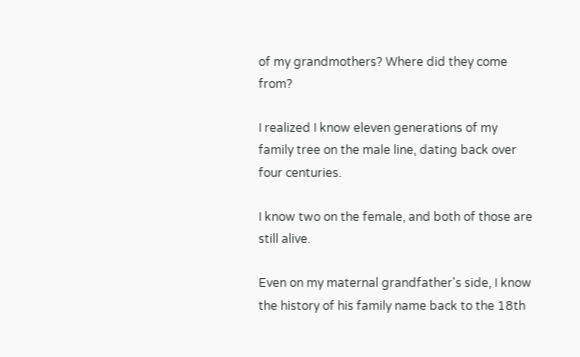of my grandmothers? Where did they come from?

I realized I know eleven generations of my family tree on the male line, dating back over four centuries.

I know two on the female, and both of those are still alive.

Even on my maternal grandfather's side, I know the history of his family name back to the 18th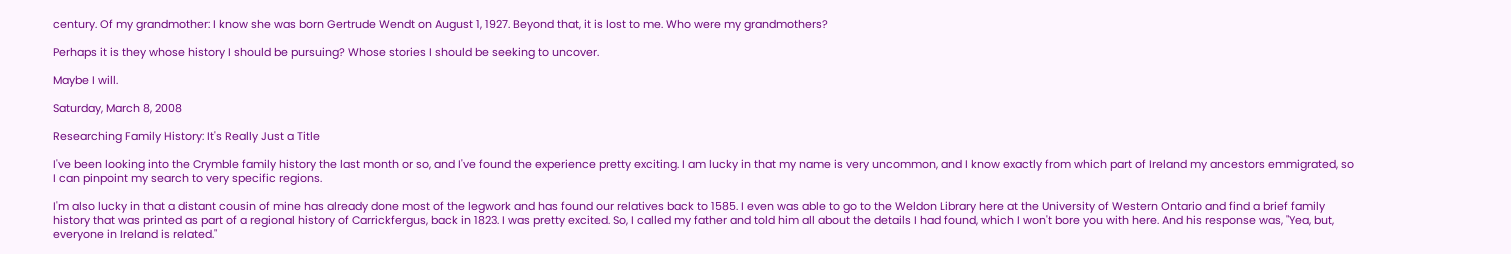century. Of my grandmother: I know she was born Gertrude Wendt on August 1, 1927. Beyond that, it is lost to me. Who were my grandmothers?

Perhaps it is they whose history I should be pursuing? Whose stories I should be seeking to uncover.

Maybe I will.

Saturday, March 8, 2008

Researching Family History: It's Really Just a Title

I've been looking into the Crymble family history the last month or so, and I've found the experience pretty exciting. I am lucky in that my name is very uncommon, and I know exactly from which part of Ireland my ancestors emmigrated, so I can pinpoint my search to very specific regions.

I'm also lucky in that a distant cousin of mine has already done most of the legwork and has found our relatives back to 1585. I even was able to go to the Weldon Library here at the University of Western Ontario and find a brief family history that was printed as part of a regional history of Carrickfergus, back in 1823. I was pretty excited. So, I called my father and told him all about the details I had found, which I won't bore you with here. And his response was, "Yea, but, everyone in Ireland is related."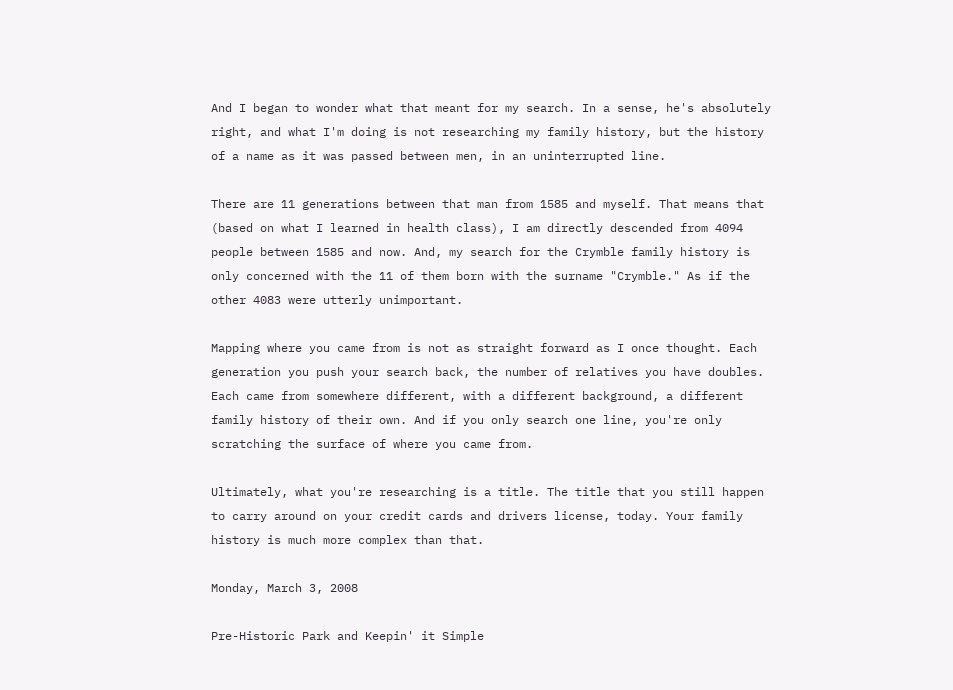And I began to wonder what that meant for my search. In a sense, he's absolutely right, and what I'm doing is not researching my family history, but the history of a name as it was passed between men, in an uninterrupted line.

There are 11 generations between that man from 1585 and myself. That means that (based on what I learned in health class), I am directly descended from 4094 people between 1585 and now. And, my search for the Crymble family history is only concerned with the 11 of them born with the surname "Crymble." As if the other 4083 were utterly unimportant.

Mapping where you came from is not as straight forward as I once thought. Each generation you push your search back, the number of relatives you have doubles. Each came from somewhere different, with a different background, a different family history of their own. And if you only search one line, you're only scratching the surface of where you came from.

Ultimately, what you're researching is a title. The title that you still happen to carry around on your credit cards and drivers license, today. Your family history is much more complex than that.

Monday, March 3, 2008

Pre-Historic Park and Keepin' it Simple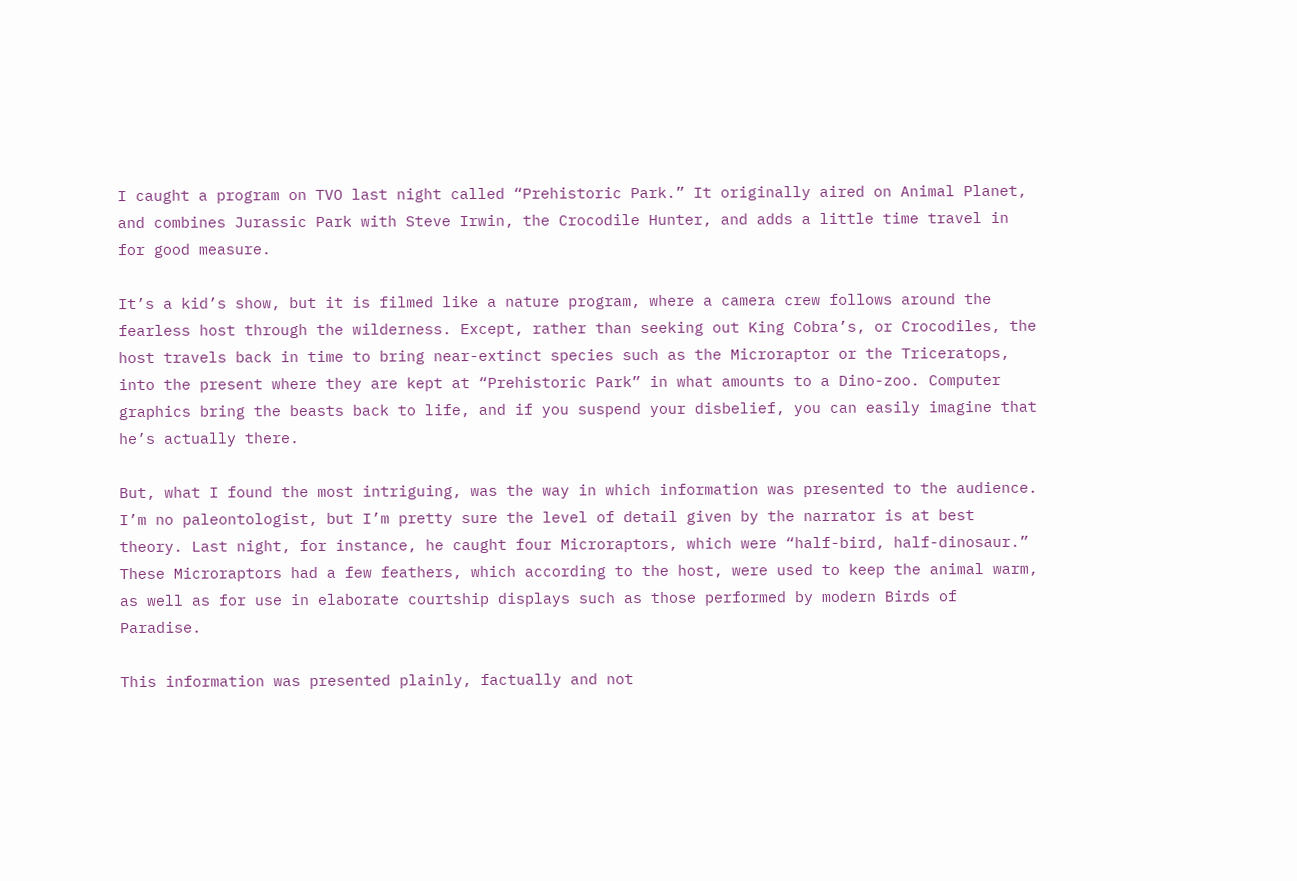I caught a program on TVO last night called “Prehistoric Park.” It originally aired on Animal Planet, and combines Jurassic Park with Steve Irwin, the Crocodile Hunter, and adds a little time travel in for good measure.

It’s a kid’s show, but it is filmed like a nature program, where a camera crew follows around the fearless host through the wilderness. Except, rather than seeking out King Cobra’s, or Crocodiles, the host travels back in time to bring near-extinct species such as the Microraptor or the Triceratops, into the present where they are kept at “Prehistoric Park” in what amounts to a Dino-zoo. Computer graphics bring the beasts back to life, and if you suspend your disbelief, you can easily imagine that he’s actually there.

But, what I found the most intriguing, was the way in which information was presented to the audience. I’m no paleontologist, but I’m pretty sure the level of detail given by the narrator is at best theory. Last night, for instance, he caught four Microraptors, which were “half-bird, half-dinosaur.” These Microraptors had a few feathers, which according to the host, were used to keep the animal warm, as well as for use in elaborate courtship displays such as those performed by modern Birds of Paradise.

This information was presented plainly, factually and not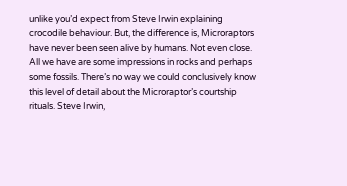unlike you’d expect from Steve Irwin explaining crocodile behaviour. But, the difference is, Microraptors have never been seen alive by humans. Not even close. All we have are some impressions in rocks and perhaps some fossils. There’s no way we could conclusively know this level of detail about the Microraptor’s courtship rituals. Steve Irwin,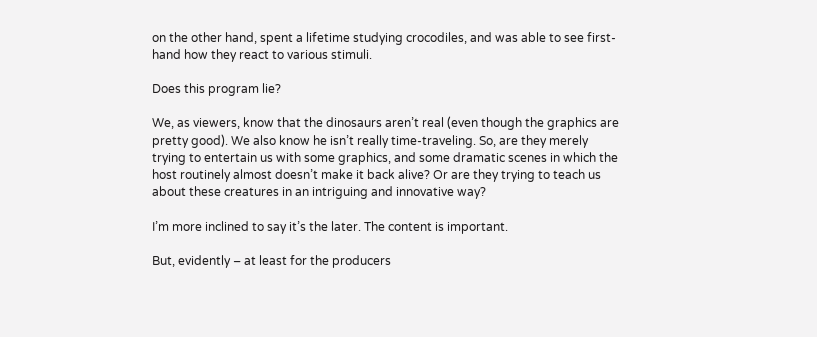on the other hand, spent a lifetime studying crocodiles, and was able to see first-hand how they react to various stimuli.

Does this program lie?

We, as viewers, know that the dinosaurs aren’t real (even though the graphics are pretty good). We also know he isn’t really time-traveling. So, are they merely trying to entertain us with some graphics, and some dramatic scenes in which the host routinely almost doesn’t make it back alive? Or are they trying to teach us about these creatures in an intriguing and innovative way?

I’m more inclined to say it’s the later. The content is important.

But, evidently – at least for the producers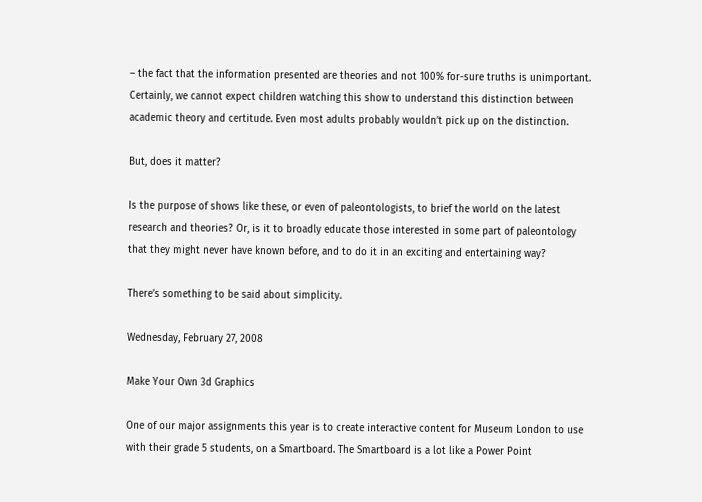– the fact that the information presented are theories and not 100% for-sure truths is unimportant. Certainly, we cannot expect children watching this show to understand this distinction between academic theory and certitude. Even most adults probably wouldn’t pick up on the distinction.

But, does it matter?

Is the purpose of shows like these, or even of paleontologists, to brief the world on the latest research and theories? Or, is it to broadly educate those interested in some part of paleontology that they might never have known before, and to do it in an exciting and entertaining way?

There’s something to be said about simplicity.

Wednesday, February 27, 2008

Make Your Own 3d Graphics

One of our major assignments this year is to create interactive content for Museum London to use with their grade 5 students, on a Smartboard. The Smartboard is a lot like a Power Point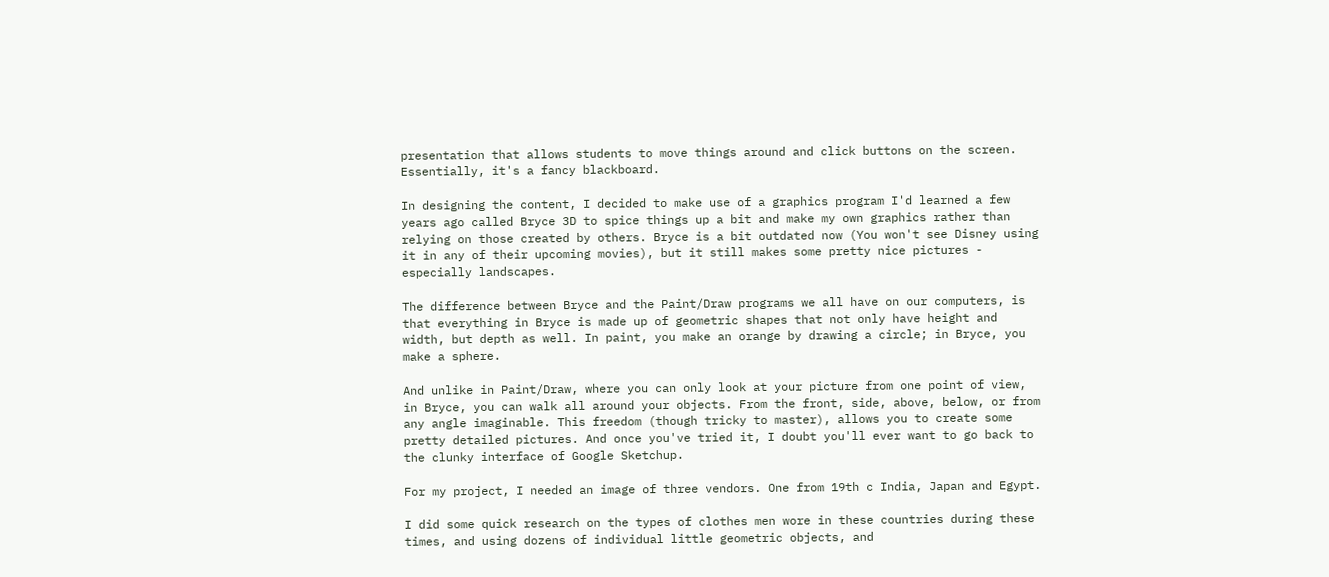presentation that allows students to move things around and click buttons on the screen. Essentially, it's a fancy blackboard.

In designing the content, I decided to make use of a graphics program I'd learned a few years ago called Bryce 3D to spice things up a bit and make my own graphics rather than relying on those created by others. Bryce is a bit outdated now (You won't see Disney using it in any of their upcoming movies), but it still makes some pretty nice pictures - especially landscapes.

The difference between Bryce and the Paint/Draw programs we all have on our computers, is that everything in Bryce is made up of geometric shapes that not only have height and width, but depth as well. In paint, you make an orange by drawing a circle; in Bryce, you make a sphere.

And unlike in Paint/Draw, where you can only look at your picture from one point of view, in Bryce, you can walk all around your objects. From the front, side, above, below, or from any angle imaginable. This freedom (though tricky to master), allows you to create some pretty detailed pictures. And once you've tried it, I doubt you'll ever want to go back to the clunky interface of Google Sketchup.

For my project, I needed an image of three vendors. One from 19th c India, Japan and Egypt.

I did some quick research on the types of clothes men wore in these countries during these times, and using dozens of individual little geometric objects, and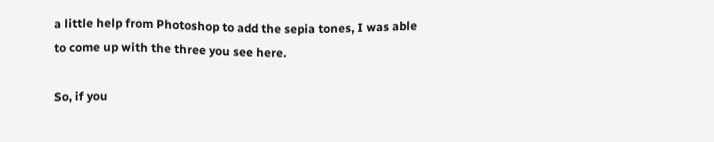a little help from Photoshop to add the sepia tones, I was able to come up with the three you see here.

So, if you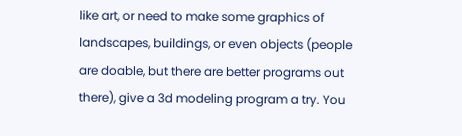like art, or need to make some graphics of landscapes, buildings, or even objects (people are doable, but there are better programs out there), give a 3d modeling program a try. You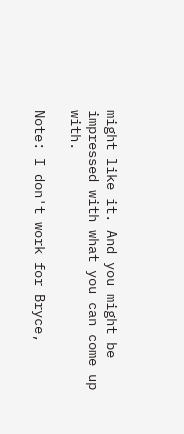might like it. And you might be impressed with what you can come up with.

Note: I don't work for Bryce,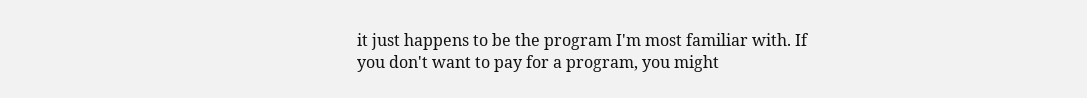it just happens to be the program I'm most familiar with. If you don't want to pay for a program, you might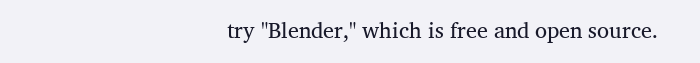try "Blender," which is free and open source.